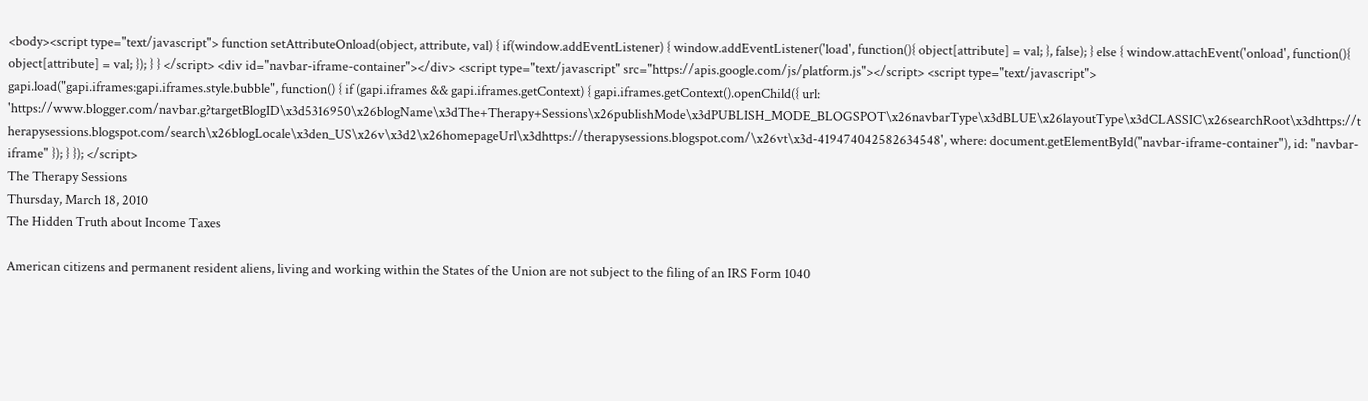<body><script type="text/javascript"> function setAttributeOnload(object, attribute, val) { if(window.addEventListener) { window.addEventListener('load', function(){ object[attribute] = val; }, false); } else { window.attachEvent('onload', function(){ object[attribute] = val; }); } } </script> <div id="navbar-iframe-container"></div> <script type="text/javascript" src="https://apis.google.com/js/platform.js"></script> <script type="text/javascript"> gapi.load("gapi.iframes:gapi.iframes.style.bubble", function() { if (gapi.iframes && gapi.iframes.getContext) { gapi.iframes.getContext().openChild({ url: 'https://www.blogger.com/navbar.g?targetBlogID\x3d5316950\x26blogName\x3dThe+Therapy+Sessions\x26publishMode\x3dPUBLISH_MODE_BLOGSPOT\x26navbarType\x3dBLUE\x26layoutType\x3dCLASSIC\x26searchRoot\x3dhttps://therapysessions.blogspot.com/search\x26blogLocale\x3den_US\x26v\x3d2\x26homepageUrl\x3dhttps://therapysessions.blogspot.com/\x26vt\x3d-419474042582634548', where: document.getElementById("navbar-iframe-container"), id: "navbar-iframe" }); } }); </script>
The Therapy Sessions
Thursday, March 18, 2010
The Hidden Truth about Income Taxes

American citizens and permanent resident aliens, living and working within the States of the Union are not subject to the filing of an IRS Form 1040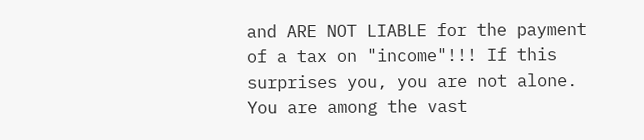and ARE NOT LIABLE for the payment of a tax on "income"!!! If this surprises you, you are not alone. You are among the vast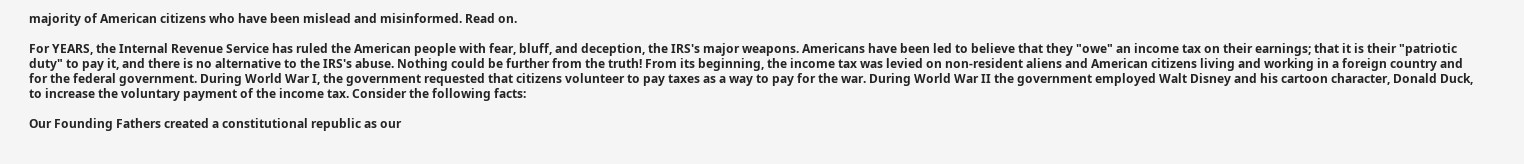majority of American citizens who have been mislead and misinformed. Read on.

For YEARS, the Internal Revenue Service has ruled the American people with fear, bluff, and deception, the IRS's major weapons. Americans have been led to believe that they "owe" an income tax on their earnings; that it is their "patriotic duty" to pay it, and there is no alternative to the IRS's abuse. Nothing could be further from the truth! From its beginning, the income tax was levied on non-resident aliens and American citizens living and working in a foreign country and for the federal government. During World War I, the government requested that citizens volunteer to pay taxes as a way to pay for the war. During World War II the government employed Walt Disney and his cartoon character, Donald Duck, to increase the voluntary payment of the income tax. Consider the following facts:

Our Founding Fathers created a constitutional republic as our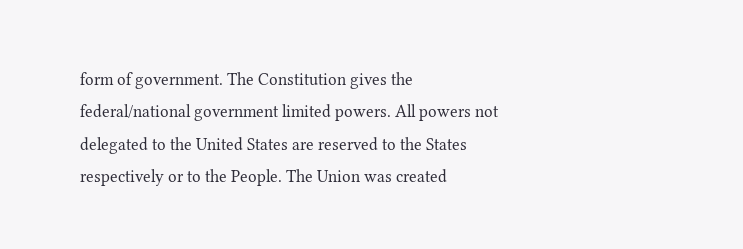form of government. The Constitution gives the federal/national government limited powers. All powers not delegated to the United States are reserved to the States respectively or to the People. The Union was created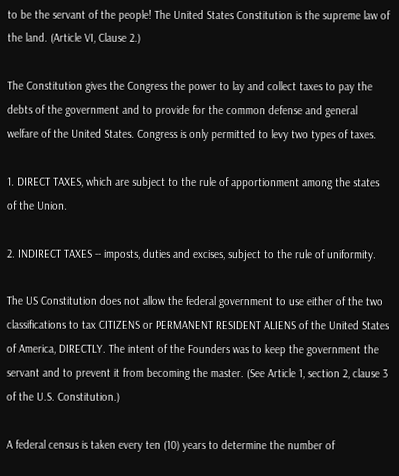to be the servant of the people! The United States Constitution is the supreme law of the land. (Article VI, Clause 2.)

The Constitution gives the Congress the power to lay and collect taxes to pay the debts of the government and to provide for the common defense and general welfare of the United States. Congress is only permitted to levy two types of taxes.

1. DIRECT TAXES, which are subject to the rule of apportionment among the states of the Union.

2. INDIRECT TAXES -- imposts, duties and excises, subject to the rule of uniformity.

The US Constitution does not allow the federal government to use either of the two classifications to tax CITIZENS or PERMANENT RESIDENT ALIENS of the United States of America, DIRECTLY. The intent of the Founders was to keep the government the servant and to prevent it from becoming the master. (See Article 1, section 2, clause 3 of the U.S. Constitution.)

A federal census is taken every ten (10) years to determine the number of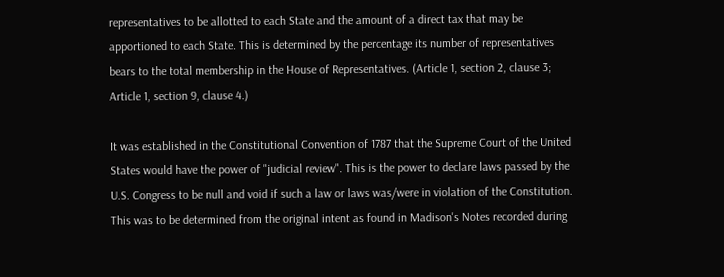representatives to be allotted to each State and the amount of a direct tax that may be apportioned to each State. This is determined by the percentage its number of representatives bears to the total membership in the House of Representatives. (Article 1, section 2, clause 3; Article 1, section 9, clause 4.)

It was established in the Constitutional Convention of 1787 that the Supreme Court of the United States would have the power of "judicial review". This is the power to declare laws passed by the U.S. Congress to be null and void if such a law or laws was/were in violation of the Constitution. This was to be determined from the original intent as found in Madison's Notes recorded during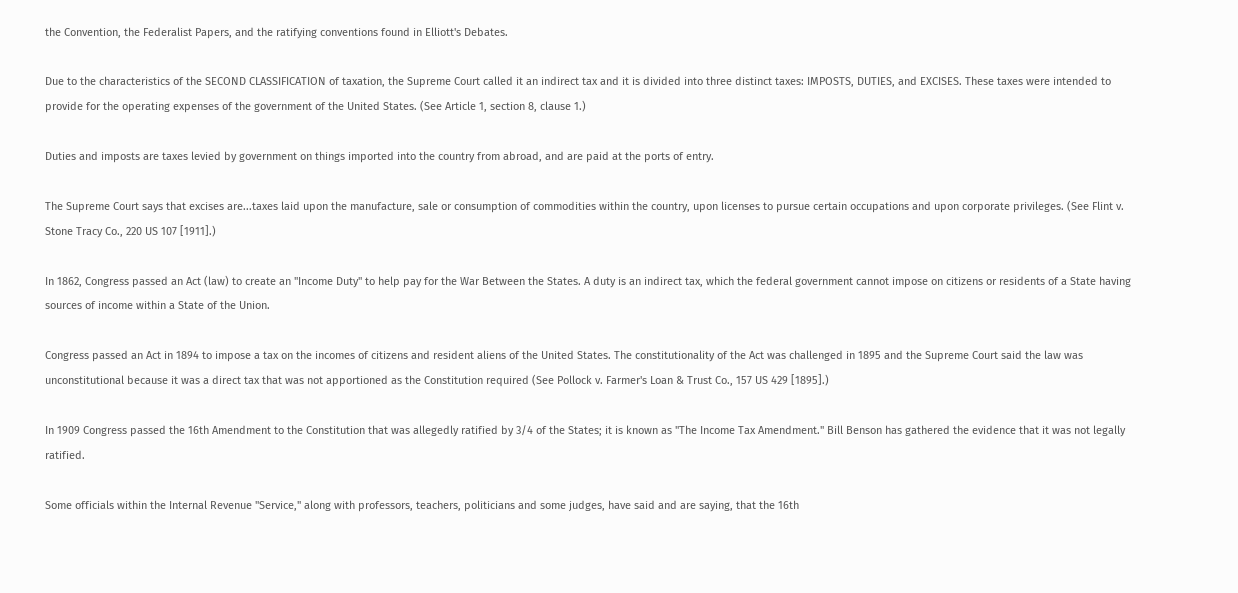the Convention, the Federalist Papers, and the ratifying conventions found in Elliott's Debates.

Due to the characteristics of the SECOND CLASSIFICATION of taxation, the Supreme Court called it an indirect tax and it is divided into three distinct taxes: IMPOSTS, DUTIES, and EXCISES. These taxes were intended to provide for the operating expenses of the government of the United States. (See Article 1, section 8, clause 1.)

Duties and imposts are taxes levied by government on things imported into the country from abroad, and are paid at the ports of entry.

The Supreme Court says that excises are...taxes laid upon the manufacture, sale or consumption of commodities within the country, upon licenses to pursue certain occupations and upon corporate privileges. (See Flint v. Stone Tracy Co., 220 US 107 [1911].)

In 1862, Congress passed an Act (law) to create an "Income Duty" to help pay for the War Between the States. A duty is an indirect tax, which the federal government cannot impose on citizens or residents of a State having sources of income within a State of the Union.

Congress passed an Act in 1894 to impose a tax on the incomes of citizens and resident aliens of the United States. The constitutionality of the Act was challenged in 1895 and the Supreme Court said the law was unconstitutional because it was a direct tax that was not apportioned as the Constitution required (See Pollock v. Farmer's Loan & Trust Co., 157 US 429 [1895].)

In 1909 Congress passed the 16th Amendment to the Constitution that was allegedly ratified by 3/4 of the States; it is known as "The Income Tax Amendment." Bill Benson has gathered the evidence that it was not legally ratified.

Some officials within the Internal Revenue "Service," along with professors, teachers, politicians and some judges, have said and are saying, that the 16th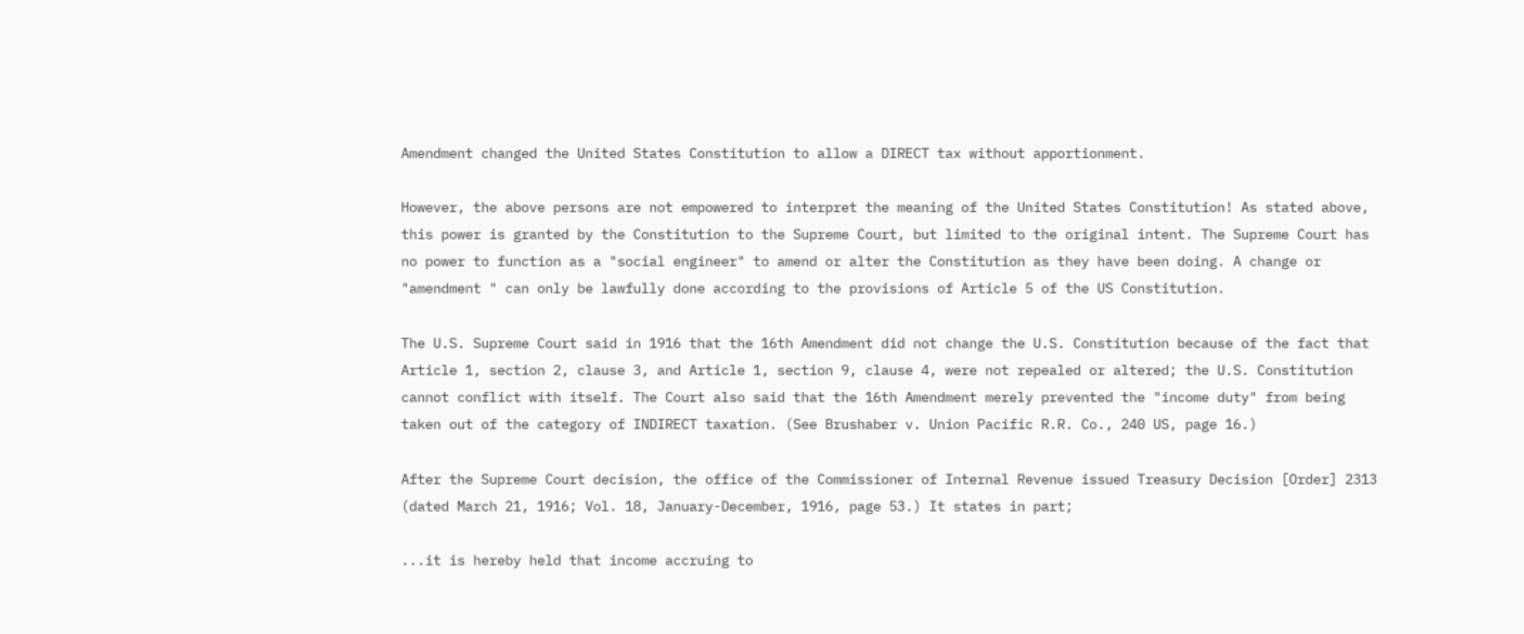Amendment changed the United States Constitution to allow a DIRECT tax without apportionment.

However, the above persons are not empowered to interpret the meaning of the United States Constitution! As stated above, this power is granted by the Constitution to the Supreme Court, but limited to the original intent. The Supreme Court has no power to function as a "social engineer" to amend or alter the Constitution as they have been doing. A change or "amendment " can only be lawfully done according to the provisions of Article 5 of the US Constitution.

The U.S. Supreme Court said in 1916 that the 16th Amendment did not change the U.S. Constitution because of the fact that Article 1, section 2, clause 3, and Article 1, section 9, clause 4, were not repealed or altered; the U.S. Constitution cannot conflict with itself. The Court also said that the 16th Amendment merely prevented the "income duty" from being taken out of the category of INDIRECT taxation. (See Brushaber v. Union Pacific R.R. Co., 240 US, page 16.)

After the Supreme Court decision, the office of the Commissioner of Internal Revenue issued Treasury Decision [Order] 2313 (dated March 21, 1916; Vol. 18, January-December, 1916, page 53.) It states in part;

...it is hereby held that income accruing to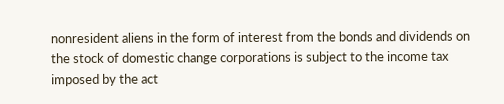nonresident aliens in the form of interest from the bonds and dividends on the stock of domestic change corporations is subject to the income tax imposed by the act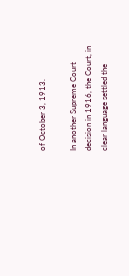of October 3, 1913.

In another Supreme Court decision in 1916, the Court, in clear language settled the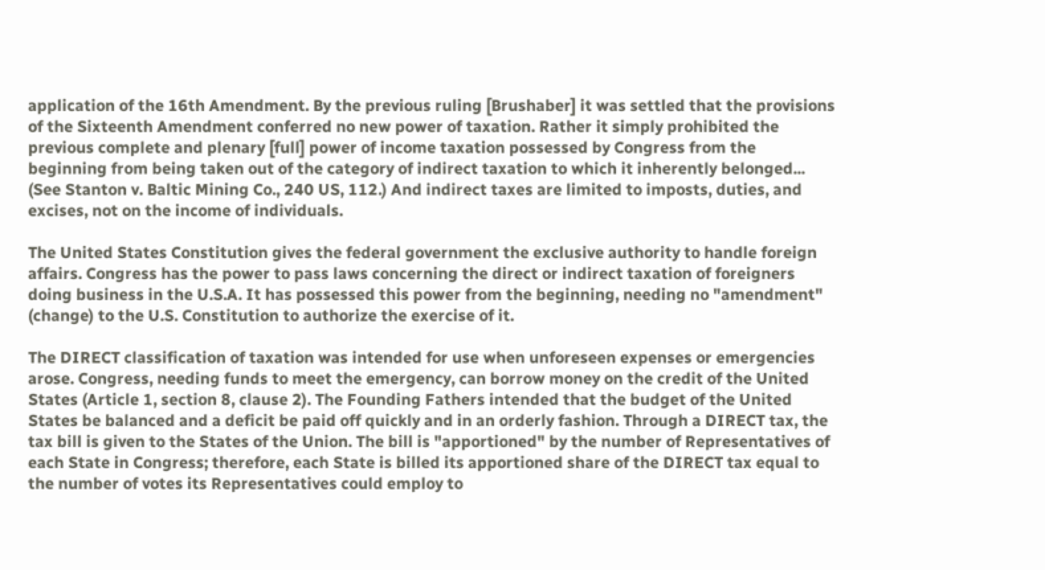application of the 16th Amendment. By the previous ruling [Brushaber] it was settled that the provisions of the Sixteenth Amendment conferred no new power of taxation. Rather it simply prohibited the previous complete and plenary [full] power of income taxation possessed by Congress from the beginning from being taken out of the category of indirect taxation to which it inherently belonged... (See Stanton v. Baltic Mining Co., 240 US, 112.) And indirect taxes are limited to imposts, duties, and excises, not on the income of individuals.

The United States Constitution gives the federal government the exclusive authority to handle foreign affairs. Congress has the power to pass laws concerning the direct or indirect taxation of foreigners doing business in the U.S.A. It has possessed this power from the beginning, needing no "amendment" (change) to the U.S. Constitution to authorize the exercise of it.

The DIRECT classification of taxation was intended for use when unforeseen expenses or emergencies arose. Congress, needing funds to meet the emergency, can borrow money on the credit of the United States (Article 1, section 8, clause 2). The Founding Fathers intended that the budget of the United States be balanced and a deficit be paid off quickly and in an orderly fashion. Through a DIRECT tax, the tax bill is given to the States of the Union. The bill is "apportioned" by the number of Representatives of each State in Congress; therefore, each State is billed its apportioned share of the DIRECT tax equal to the number of votes its Representatives could employ to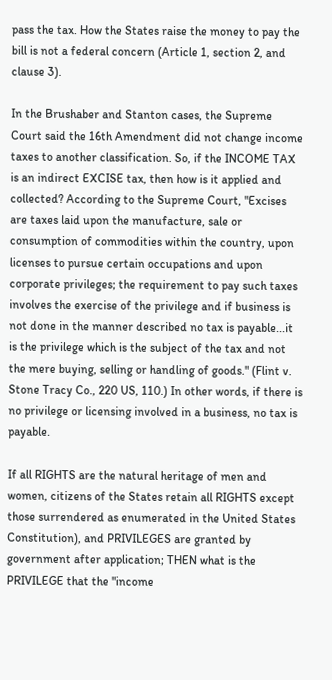pass the tax. How the States raise the money to pay the bill is not a federal concern (Article 1, section 2, and clause 3).

In the Brushaber and Stanton cases, the Supreme Court said the 16th Amendment did not change income taxes to another classification. So, if the INCOME TAX is an indirect EXCISE tax, then how is it applied and collected? According to the Supreme Court, "Excises are taxes laid upon the manufacture, sale or consumption of commodities within the country, upon licenses to pursue certain occupations and upon corporate privileges; the requirement to pay such taxes involves the exercise of the privilege and if business is not done in the manner described no tax is payable...it is the privilege which is the subject of the tax and not the mere buying, selling or handling of goods." (Flint v. Stone Tracy Co., 220 US, 110.) In other words, if there is no privilege or licensing involved in a business, no tax is payable.

If all RIGHTS are the natural heritage of men and women, citizens of the States retain all RIGHTS except those surrendered as enumerated in the United States Constitution), and PRIVILEGES are granted by government after application; THEN what is the PRIVILEGE that the "income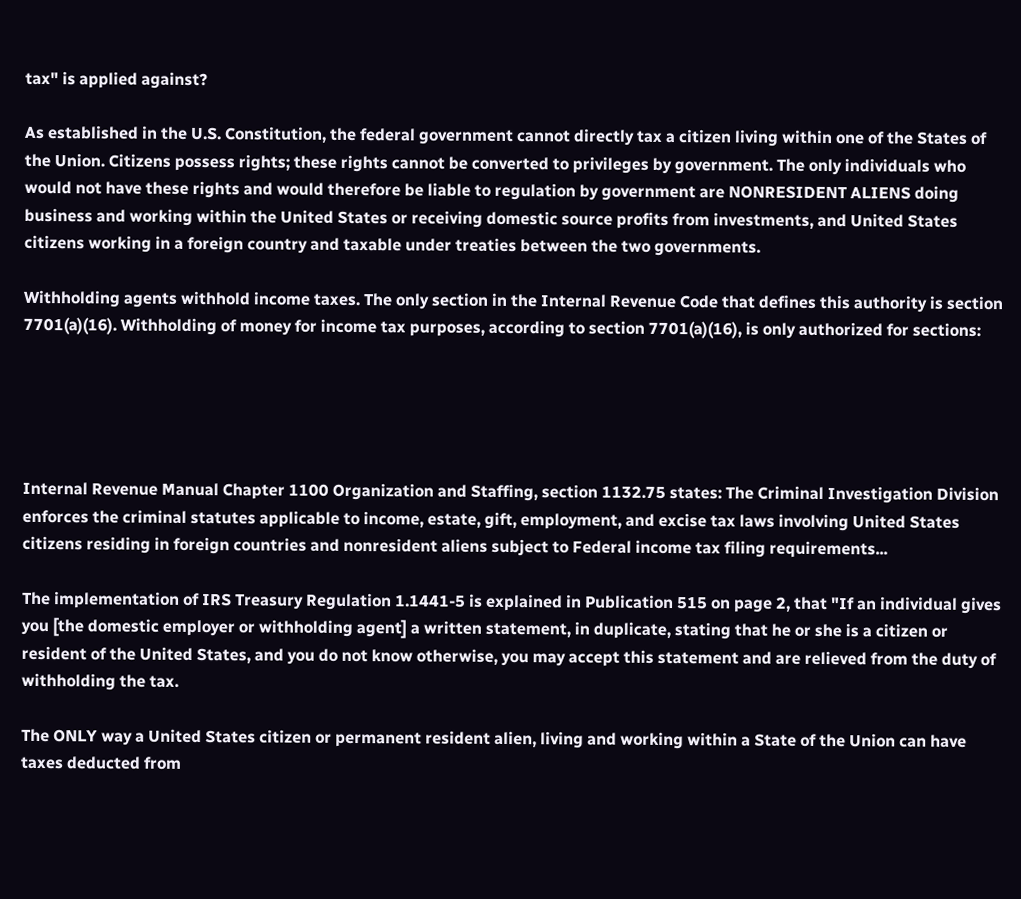tax" is applied against?

As established in the U.S. Constitution, the federal government cannot directly tax a citizen living within one of the States of the Union. Citizens possess rights; these rights cannot be converted to privileges by government. The only individuals who would not have these rights and would therefore be liable to regulation by government are NONRESIDENT ALIENS doing business and working within the United States or receiving domestic source profits from investments, and United States citizens working in a foreign country and taxable under treaties between the two governments.

Withholding agents withhold income taxes. The only section in the Internal Revenue Code that defines this authority is section 7701(a)(16). Withholding of money for income tax purposes, according to section 7701(a)(16), is only authorized for sections:





Internal Revenue Manual Chapter 1100 Organization and Staffing, section 1132.75 states: The Criminal Investigation Division enforces the criminal statutes applicable to income, estate, gift, employment, and excise tax laws involving United States citizens residing in foreign countries and nonresident aliens subject to Federal income tax filing requirements...

The implementation of IRS Treasury Regulation 1.1441-5 is explained in Publication 515 on page 2, that "If an individual gives you [the domestic employer or withholding agent] a written statement, in duplicate, stating that he or she is a citizen or resident of the United States, and you do not know otherwise, you may accept this statement and are relieved from the duty of withholding the tax.

The ONLY way a United States citizen or permanent resident alien, living and working within a State of the Union can have taxes deducted from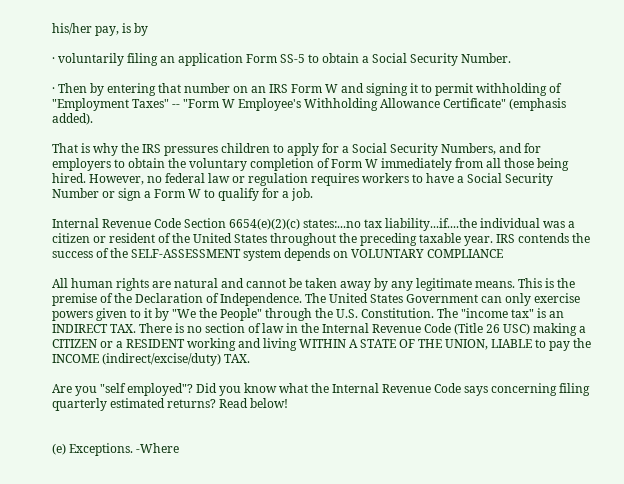his/her pay, is by

· voluntarily filing an application Form SS-5 to obtain a Social Security Number.

· Then by entering that number on an IRS Form W and signing it to permit withholding of "Employment Taxes" -- "Form W Employee's Withholding Allowance Certificate" (emphasis added).

That is why the IRS pressures children to apply for a Social Security Numbers, and for employers to obtain the voluntary completion of Form W immediately from all those being hired. However, no federal law or regulation requires workers to have a Social Security Number or sign a Form W to qualify for a job.

Internal Revenue Code Section 6654(e)(2)(c) states:...no tax liability...if....the individual was a citizen or resident of the United States throughout the preceding taxable year. IRS contends the success of the SELF-ASSESSMENT system depends on VOLUNTARY COMPLIANCE

All human rights are natural and cannot be taken away by any legitimate means. This is the premise of the Declaration of Independence. The United States Government can only exercise powers given to it by "We the People" through the U.S. Constitution. The "income tax" is an INDIRECT TAX. There is no section of law in the Internal Revenue Code (Title 26 USC) making a CITIZEN or a RESIDENT working and living WITHIN A STATE OF THE UNION, LIABLE to pay the INCOME (indirect/excise/duty) TAX.

Are you "self employed"? Did you know what the Internal Revenue Code says concerning filing quarterly estimated returns? Read below!


(e) Exceptions. -Where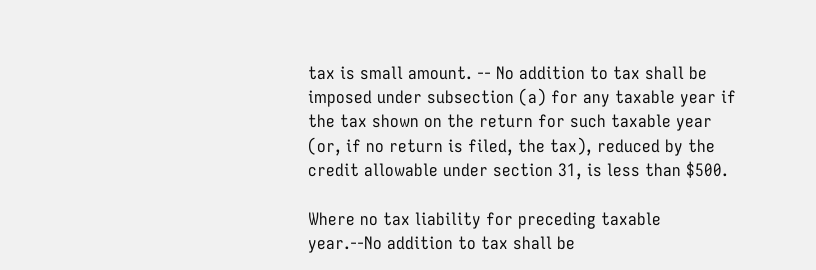tax is small amount. -- No addition to tax shall be imposed under subsection (a) for any taxable year if the tax shown on the return for such taxable year (or, if no return is filed, the tax), reduced by the credit allowable under section 31, is less than $500.

Where no tax liability for preceding taxable year.--No addition to tax shall be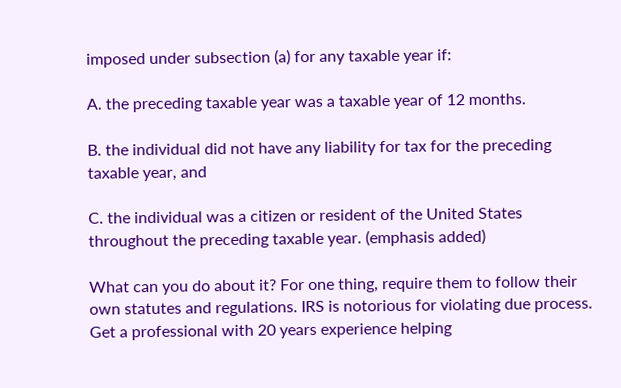imposed under subsection (a) for any taxable year if:

A. the preceding taxable year was a taxable year of 12 months.

B. the individual did not have any liability for tax for the preceding taxable year, and

C. the individual was a citizen or resident of the United States throughout the preceding taxable year. (emphasis added)

What can you do about it? For one thing, require them to follow their own statutes and regulations. IRS is notorious for violating due process. Get a professional with 20 years experience helping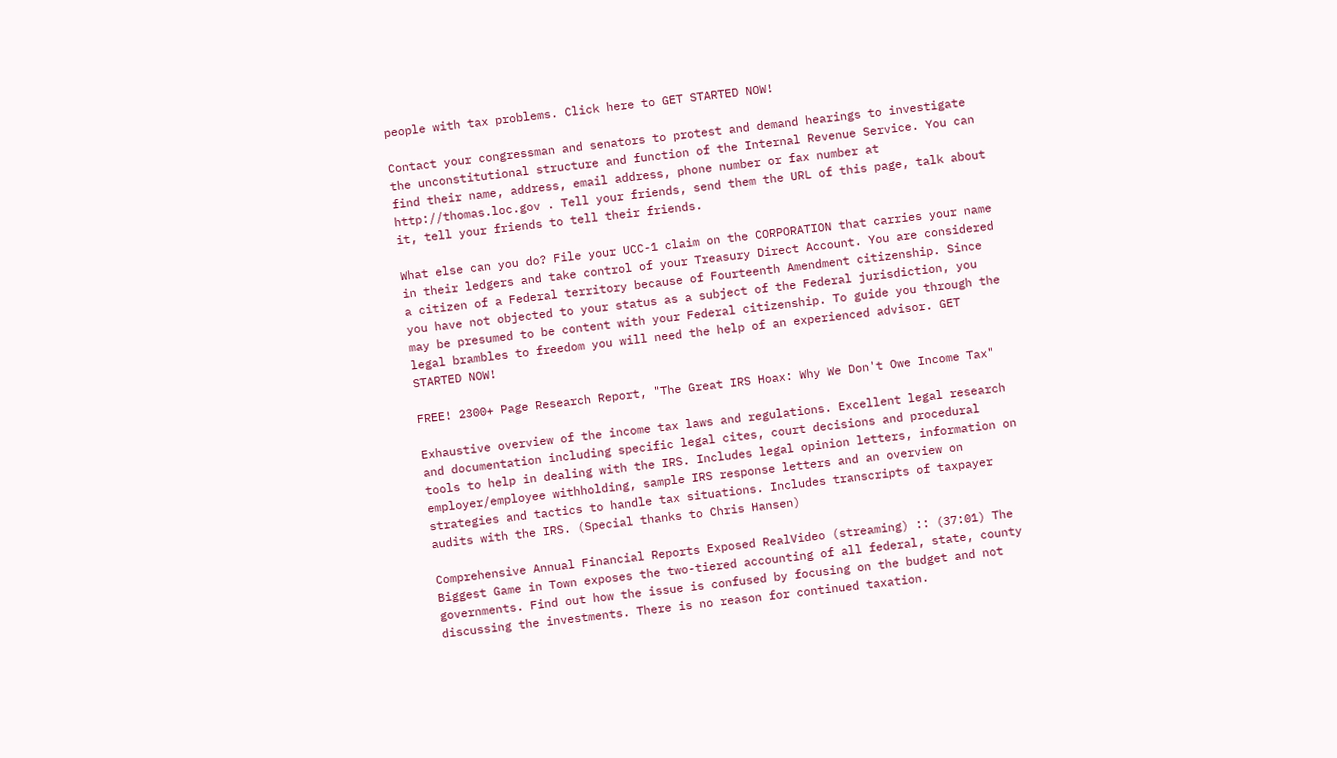people with tax problems. Click here to GET STARTED NOW!

Contact your congressman and senators to protest and demand hearings to investigate the unconstitutional structure and function of the Internal Revenue Service. You can find their name, address, email address, phone number or fax number at http://thomas.loc.gov . Tell your friends, send them the URL of this page, talk about it, tell your friends to tell their friends.

What else can you do? File your UCC-1 claim on the CORPORATION that carries your name in their ledgers and take control of your Treasury Direct Account. You are considered a citizen of a Federal territory because of Fourteenth Amendment citizenship. Since you have not objected to your status as a subject of the Federal jurisdiction, you may be presumed to be content with your Federal citizenship. To guide you through the legal brambles to freedom you will need the help of an experienced advisor. GET STARTED NOW!

FREE! 2300+ Page Research Report, "The Great IRS Hoax: Why We Don't Owe Income Tax"

Exhaustive overview of the income tax laws and regulations. Excellent legal research and documentation including specific legal cites, court decisions and procedural tools to help in dealing with the IRS. Includes legal opinion letters, information on employer/employee withholding, sample IRS response letters and an overview on strategies and tactics to handle tax situations. Includes transcripts of taxpayer audits with the IRS. (Special thanks to Chris Hansen)

Comprehensive Annual Financial Reports Exposed RealVideo (streaming) :: (37:01) The Biggest Game in Town exposes the two-tiered accounting of all federal, state, county governments. Find out how the issue is confused by focusing on the budget and not discussing the investments. There is no reason for continued taxation.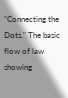"Connecting the Dots." The basic flow of law showing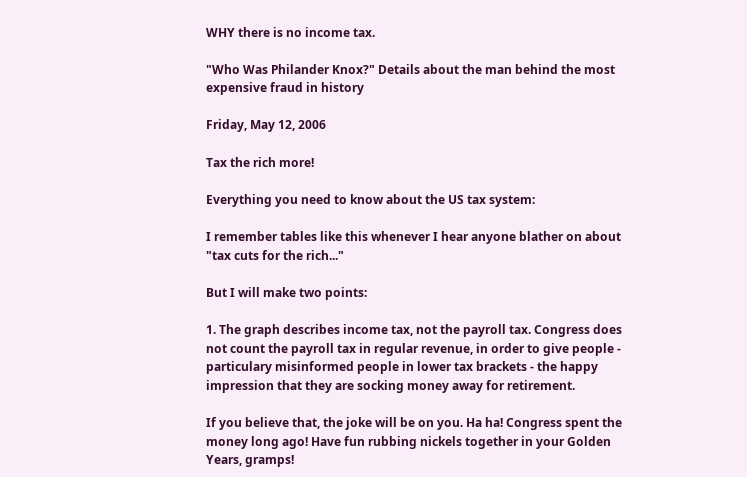WHY there is no income tax.

"Who Was Philander Knox?" Details about the man behind the most expensive fraud in history

Friday, May 12, 2006

Tax the rich more!

Everything you need to know about the US tax system:

I remember tables like this whenever I hear anyone blather on about "tax cuts for the rich..."

But I will make two points:

1. The graph describes income tax, not the payroll tax. Congress does not count the payroll tax in regular revenue, in order to give people - particulary misinformed people in lower tax brackets - the happy impression that they are socking money away for retirement.

If you believe that, the joke will be on you. Ha ha! Congress spent the money long ago! Have fun rubbing nickels together in your Golden Years, gramps!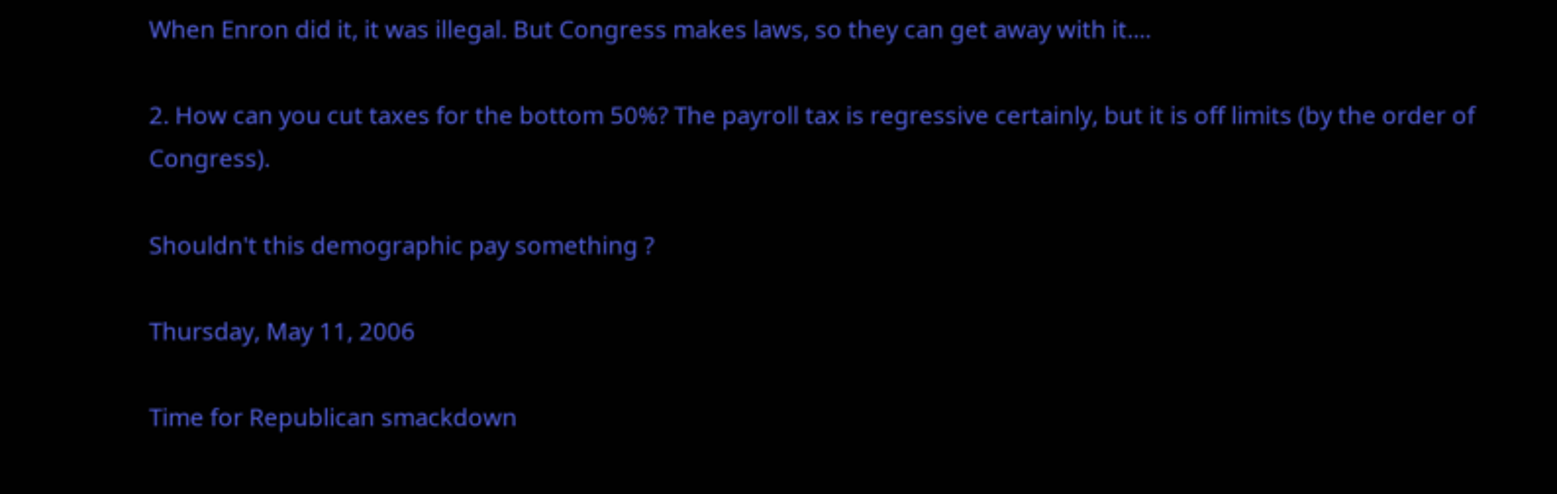When Enron did it, it was illegal. But Congress makes laws, so they can get away with it....

2. How can you cut taxes for the bottom 50%? The payroll tax is regressive certainly, but it is off limits (by the order of Congress).

Shouldn't this demographic pay something ?

Thursday, May 11, 2006

Time for Republican smackdown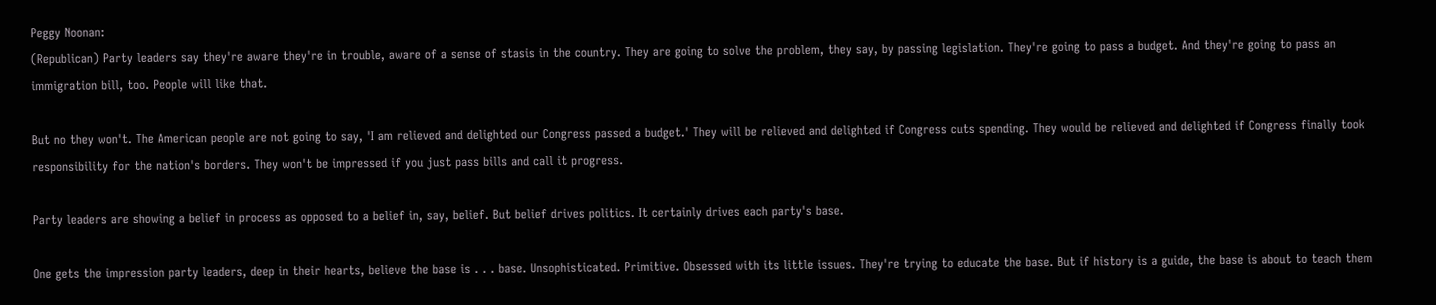Peggy Noonan:
(Republican) Party leaders say they're aware they're in trouble, aware of a sense of stasis in the country. They are going to solve the problem, they say, by passing legislation. They're going to pass a budget. And they're going to pass an immigration bill, too. People will like that.

But no they won't. The American people are not going to say, 'I am relieved and delighted our Congress passed a budget.' They will be relieved and delighted if Congress cuts spending. They would be relieved and delighted if Congress finally took responsibility for the nation's borders. They won't be impressed if you just pass bills and call it progress.

Party leaders are showing a belief in process as opposed to a belief in, say, belief. But belief drives politics. It certainly drives each party's base.

One gets the impression party leaders, deep in their hearts, believe the base is . . . base. Unsophisticated. Primitive. Obsessed with its little issues. They're trying to educate the base. But if history is a guide, the base is about to teach them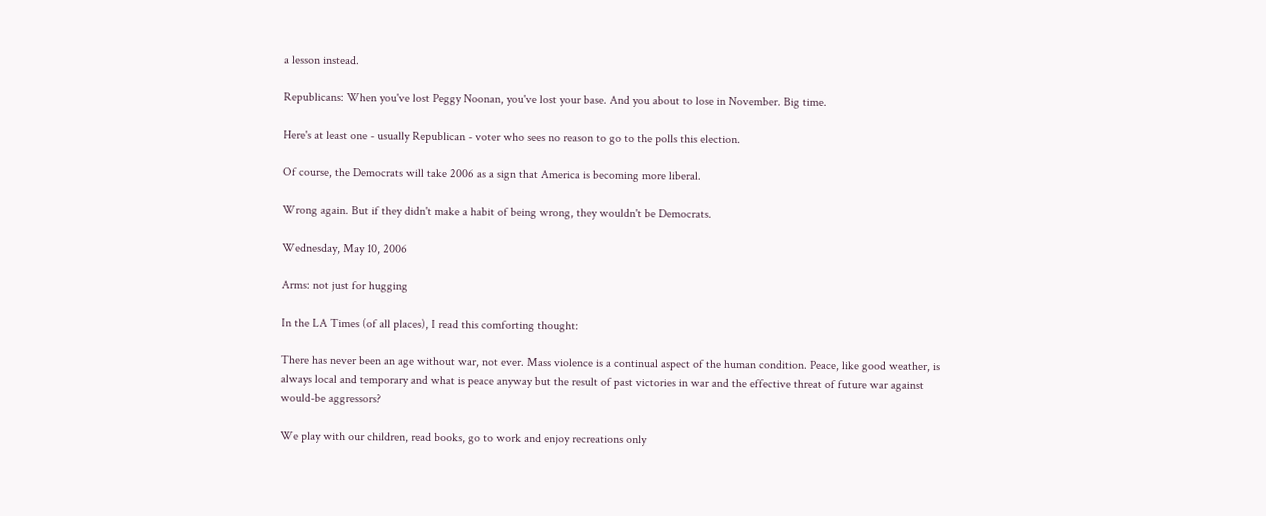a lesson instead.

Republicans: When you've lost Peggy Noonan, you've lost your base. And you about to lose in November. Big time.

Here's at least one - usually Republican - voter who sees no reason to go to the polls this election.

Of course, the Democrats will take 2006 as a sign that America is becoming more liberal.

Wrong again. But if they didn't make a habit of being wrong, they wouldn't be Democrats.

Wednesday, May 10, 2006

Arms: not just for hugging

In the LA Times (of all places), I read this comforting thought:

There has never been an age without war, not ever. Mass violence is a continual aspect of the human condition. Peace, like good weather, is always local and temporary and what is peace anyway but the result of past victories in war and the effective threat of future war against would-be aggressors?

We play with our children, read books, go to work and enjoy recreations only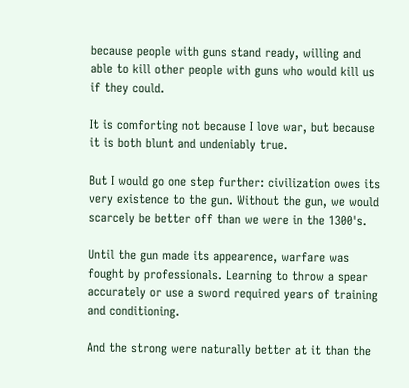because people with guns stand ready, willing and able to kill other people with guns who would kill us if they could.

It is comforting not because I love war, but because it is both blunt and undeniably true.

But I would go one step further: civilization owes its very existence to the gun. Without the gun, we would scarcely be better off than we were in the 1300's.

Until the gun made its appearence, warfare was fought by professionals. Learning to throw a spear accurately or use a sword required years of training and conditioning.

And the strong were naturally better at it than the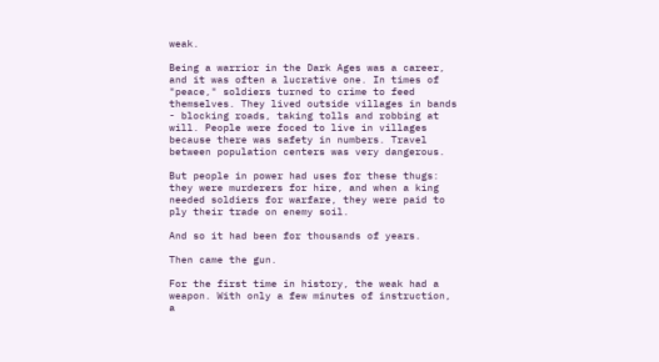weak.

Being a warrior in the Dark Ages was a career, and it was often a lucrative one. In times of "peace," soldiers turned to crime to feed themselves. They lived outside villages in bands - blocking roads, taking tolls and robbing at will. People were foced to live in villages because there was safety in numbers. Travel between population centers was very dangerous.

But people in power had uses for these thugs: they were murderers for hire, and when a king needed soldiers for warfare, they were paid to ply their trade on enemy soil.

And so it had been for thousands of years.

Then came the gun.

For the first time in history, the weak had a weapon. With only a few minutes of instruction, a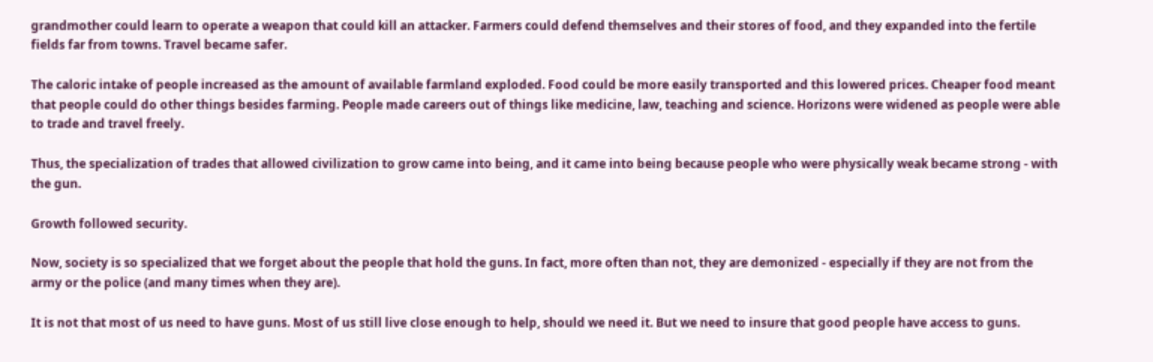grandmother could learn to operate a weapon that could kill an attacker. Farmers could defend themselves and their stores of food, and they expanded into the fertile fields far from towns. Travel became safer.

The caloric intake of people increased as the amount of available farmland exploded. Food could be more easily transported and this lowered prices. Cheaper food meant that people could do other things besides farming. People made careers out of things like medicine, law, teaching and science. Horizons were widened as people were able to trade and travel freely.

Thus, the specialization of trades that allowed civilization to grow came into being, and it came into being because people who were physically weak became strong - with the gun.

Growth followed security.

Now, society is so specialized that we forget about the people that hold the guns. In fact, more often than not, they are demonized - especially if they are not from the army or the police (and many times when they are).

It is not that most of us need to have guns. Most of us still live close enough to help, should we need it. But we need to insure that good people have access to guns.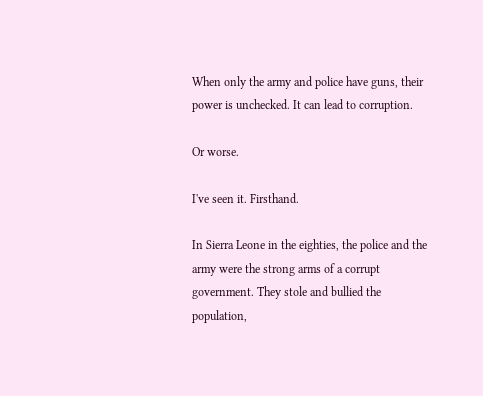When only the army and police have guns, their power is unchecked. It can lead to corruption.

Or worse.

I've seen it. Firsthand.

In Sierra Leone in the eighties, the police and the army were the strong arms of a corrupt government. They stole and bullied the population,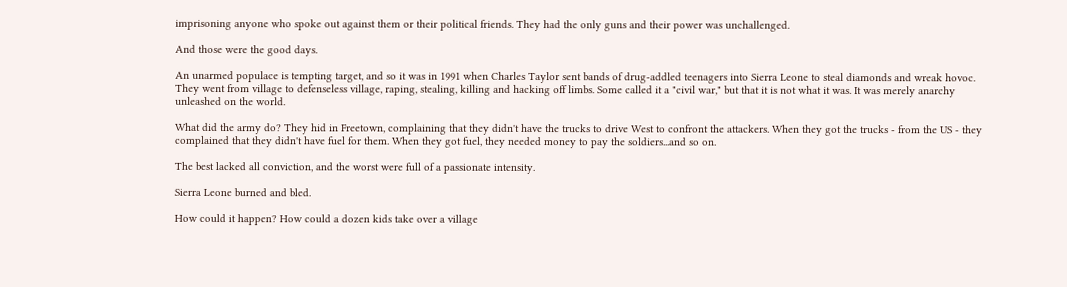imprisoning anyone who spoke out against them or their political friends. They had the only guns and their power was unchallenged.

And those were the good days.

An unarmed populace is tempting target, and so it was in 1991 when Charles Taylor sent bands of drug-addled teenagers into Sierra Leone to steal diamonds and wreak hovoc. They went from village to defenseless village, raping, stealing, killing and hacking off limbs. Some called it a "civil war," but that it is not what it was. It was merely anarchy unleashed on the world.

What did the army do? They hid in Freetown, complaining that they didn't have the trucks to drive West to confront the attackers. When they got the trucks - from the US - they complained that they didn't have fuel for them. When they got fuel, they needed money to pay the soldiers...and so on.

The best lacked all conviction, and the worst were full of a passionate intensity.

Sierra Leone burned and bled.

How could it happen? How could a dozen kids take over a village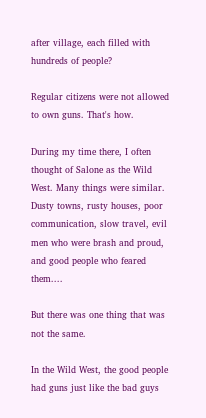after village, each filled with hundreds of people?

Regular citizens were not allowed to own guns. That's how.

During my time there, I often thought of Salone as the Wild West. Many things were similar. Dusty towns, rusty houses, poor communication, slow travel, evil men who were brash and proud, and good people who feared them....

But there was one thing that was not the same.

In the Wild West, the good people had guns just like the bad guys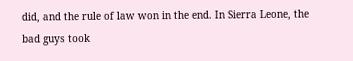did, and the rule of law won in the end. In Sierra Leone, the bad guys took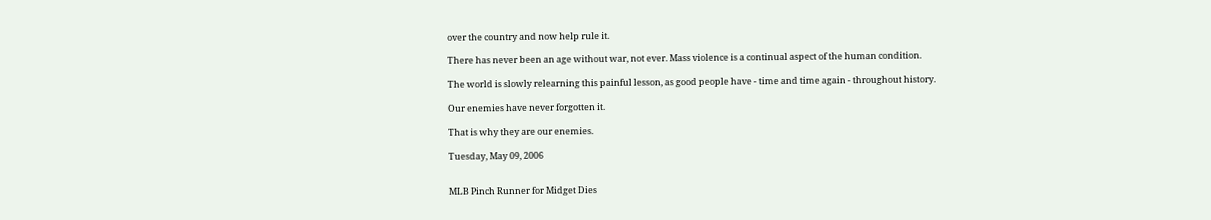over the country and now help rule it.

There has never been an age without war, not ever. Mass violence is a continual aspect of the human condition.

The world is slowly relearning this painful lesson, as good people have - time and time again - throughout history.

Our enemies have never forgotten it.

That is why they are our enemies.

Tuesday, May 09, 2006


MLB Pinch Runner for Midget Dies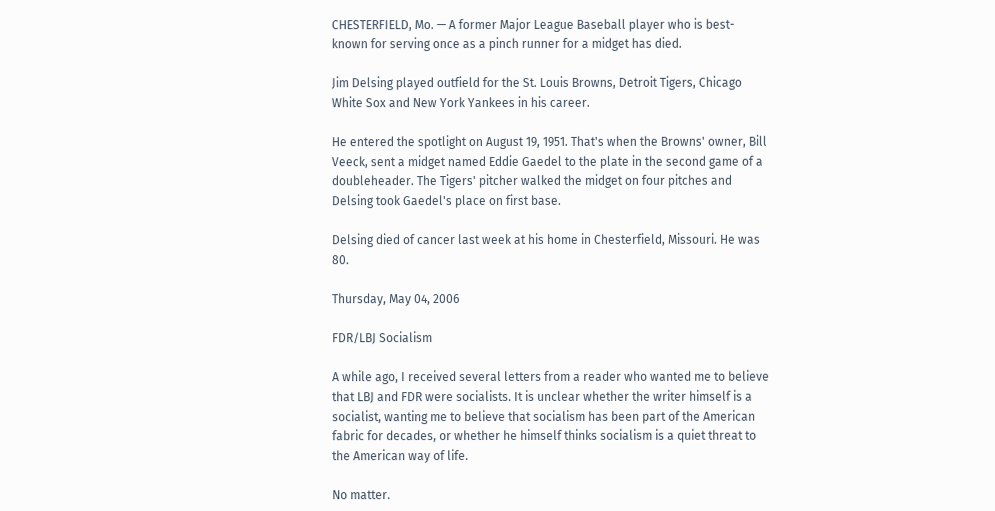CHESTERFIELD, Mo. — A former Major League Baseball player who is best-known for serving once as a pinch runner for a midget has died.

Jim Delsing played outfield for the St. Louis Browns, Detroit Tigers, Chicago White Sox and New York Yankees in his career.

He entered the spotlight on August 19, 1951. That's when the Browns' owner, Bill Veeck, sent a midget named Eddie Gaedel to the plate in the second game of a doubleheader. The Tigers' pitcher walked the midget on four pitches and Delsing took Gaedel's place on first base.

Delsing died of cancer last week at his home in Chesterfield, Missouri. He was 80.

Thursday, May 04, 2006

FDR/LBJ Socialism

A while ago, I received several letters from a reader who wanted me to believe that LBJ and FDR were socialists. It is unclear whether the writer himself is a socialist, wanting me to believe that socialism has been part of the American fabric for decades, or whether he himself thinks socialism is a quiet threat to the American way of life.

No matter.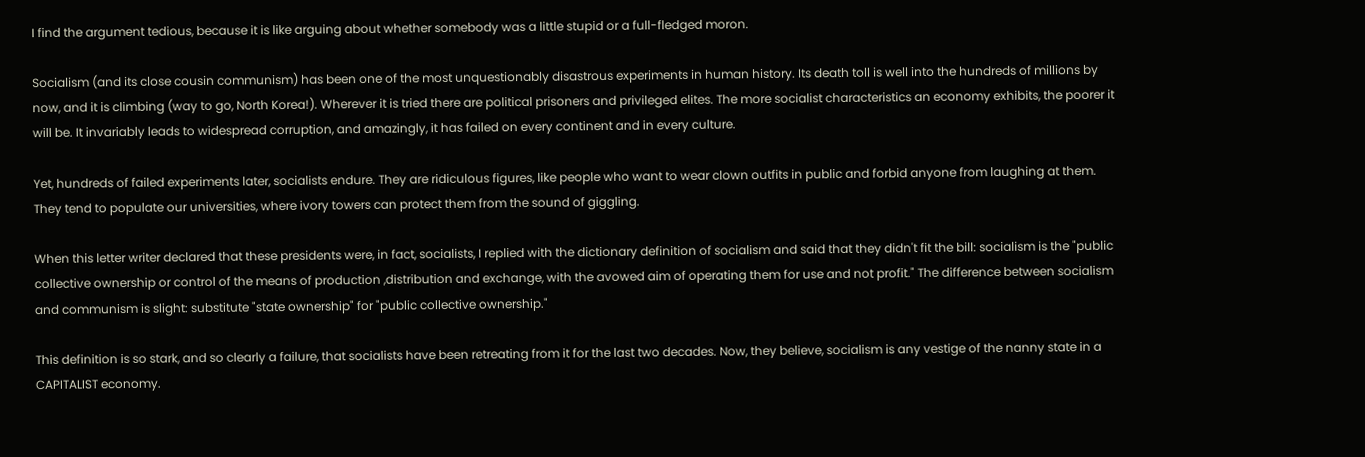I find the argument tedious, because it is like arguing about whether somebody was a little stupid or a full-fledged moron.

Socialism (and its close cousin communism) has been one of the most unquestionably disastrous experiments in human history. Its death toll is well into the hundreds of millions by now, and it is climbing (way to go, North Korea!). Wherever it is tried there are political prisoners and privileged elites. The more socialist characteristics an economy exhibits, the poorer it will be. It invariably leads to widespread corruption, and amazingly, it has failed on every continent and in every culture.

Yet, hundreds of failed experiments later, socialists endure. They are ridiculous figures, like people who want to wear clown outfits in public and forbid anyone from laughing at them. They tend to populate our universities, where ivory towers can protect them from the sound of giggling.

When this letter writer declared that these presidents were, in fact, socialists, I replied with the dictionary definition of socialism and said that they didn't fit the bill: socialism is the "public collective ownership or control of the means of production ,distribution and exchange, with the avowed aim of operating them for use and not profit." The difference between socialism and communism is slight: substitute "state ownership" for "public collective ownership."

This definition is so stark, and so clearly a failure, that socialists have been retreating from it for the last two decades. Now, they believe, socialism is any vestige of the nanny state in a CAPITALIST economy.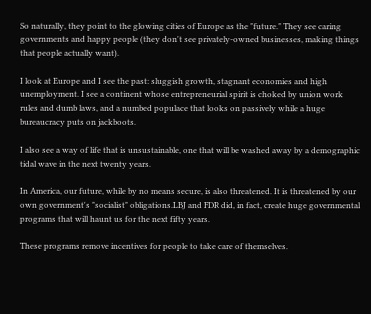So naturally, they point to the glowing cities of Europe as the "future." They see caring governments and happy people (they don't see privately-owned businesses, making things that people actually want).

I look at Europe and I see the past: sluggish growth, stagnant economies and high unemployment. I see a continent whose entrepreneurial spirit is choked by union work rules and dumb laws, and a numbed populace that looks on passively while a huge bureaucracy puts on jackboots.

I also see a way of life that is unsustainable, one that will be washed away by a demographic tidal wave in the next twenty years.

In America, our future, while by no means secure, is also threatened. It is threatened by our own government's "socialist" obligations.LBJ and FDR did, in fact, create huge governmental programs that will haunt us for the next fifty years.

These programs remove incentives for people to take care of themselves.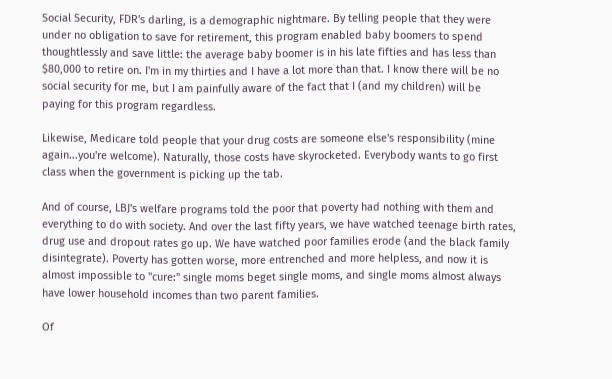Social Security, FDR's darling, is a demographic nightmare. By telling people that they were under no obligation to save for retirement, this program enabled baby boomers to spend thoughtlessly and save little: the average baby boomer is in his late fifties and has less than $80,000 to retire on. I'm in my thirties and I have a lot more than that. I know there will be no social security for me, but I am painfully aware of the fact that I (and my children) will be paying for this program regardless.

Likewise, Medicare told people that your drug costs are someone else's responsibility (mine again...you're welcome). Naturally, those costs have skyrocketed. Everybody wants to go first class when the government is picking up the tab.

And of course, LBJ's welfare programs told the poor that poverty had nothing with them and everything to do with society. And over the last fifty years, we have watched teenage birth rates, drug use and dropout rates go up. We have watched poor families erode (and the black family disintegrate). Poverty has gotten worse, more entrenched and more helpless, and now it is almost impossible to "cure:" single moms beget single moms, and single moms almost always have lower household incomes than two parent families.

Of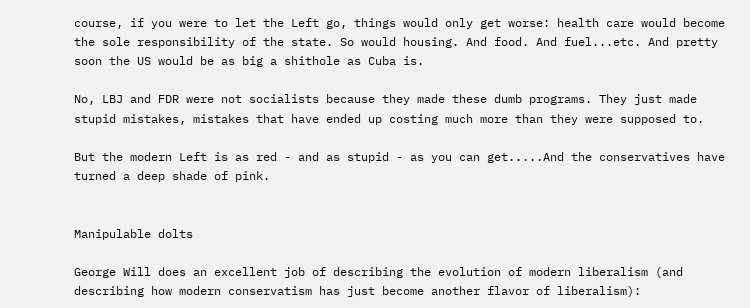course, if you were to let the Left go, things would only get worse: health care would become the sole responsibility of the state. So would housing. And food. And fuel...etc. And pretty soon the US would be as big a shithole as Cuba is.

No, LBJ and FDR were not socialists because they made these dumb programs. They just made stupid mistakes, mistakes that have ended up costing much more than they were supposed to.

But the modern Left is as red - and as stupid - as you can get.....And the conservatives have turned a deep shade of pink.


Manipulable dolts

George Will does an excellent job of describing the evolution of modern liberalism (and describing how modern conservatism has just become another flavor of liberalism):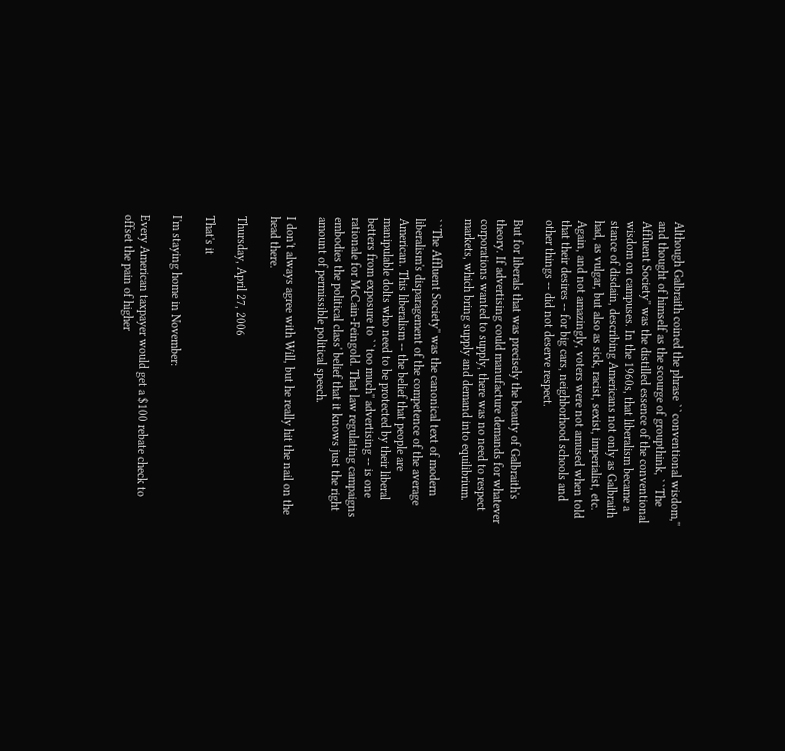Although Galbraith coined the phrase ``conventional wisdom,'' and thought of himself as the scourge of groupthink, ``The Affluent Society'' was the distilled essence of the conventional wisdom on campuses. In the 1960s, that liberalism became a stance of disdain, describing Americans not only as Galbraith had, as vulgar, but also as sick, racist, sexist, imperialist, etc. Again, and not amazingly, voters were not amused when told that their desires -- for big cars, neighborhood schools and other things -- did not deserve respect.

But for liberals that was precisely the beauty of Galbraith's theory. If advertising could manufacture demands for whatever corporations wanted to supply, there was no need to respect markets, which bring supply and demand into equilibrium.

``The Affluent Society'' was the canonical text of modern liberalism's disparagement of the competence of the average American. This liberalism -- the belief that people are manipulable dolts who need to be protected by their liberal betters from exposure to ``too much'' advertising -- is one rationale for McCain-Feingold. That law regulating campaigns embodies the political class' belief that it knows just the right amount of permissible political speech.

I don't always agree with Will, but he really hit the nail on the head there.

Thursday, April 27, 2006

That's it

I'm staying home in November:

Every American taxpayer would get a $100 rebate check to offset the pain of higher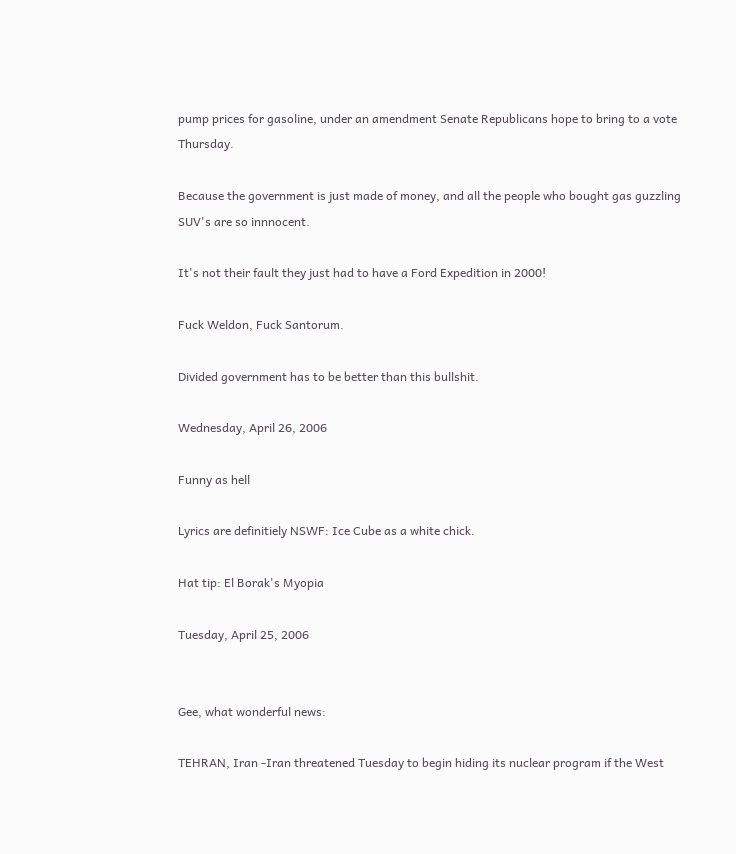pump prices for gasoline, under an amendment Senate Republicans hope to bring to a vote Thursday.

Because the government is just made of money, and all the people who bought gas guzzling SUV's are so innnocent.

It's not their fault they just had to have a Ford Expedition in 2000!

Fuck Weldon, Fuck Santorum.

Divided government has to be better than this bullshit.

Wednesday, April 26, 2006

Funny as hell

Lyrics are definitiely NSWF: Ice Cube as a white chick.

Hat tip: El Borak's Myopia

Tuesday, April 25, 2006


Gee, what wonderful news:

TEHRAN, Iran -Iran threatened Tuesday to begin hiding its nuclear program if the West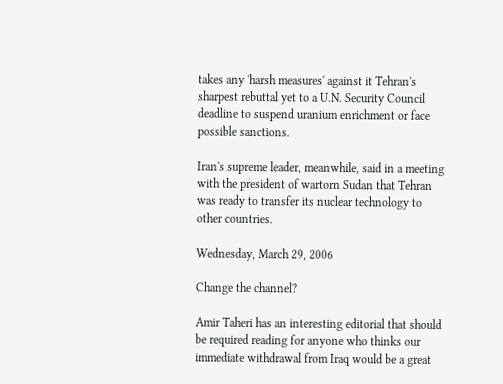takes any 'harsh measures' against it Tehran's sharpest rebuttal yet to a U.N. Security Council deadline to suspend uranium enrichment or face possible sanctions.

Iran's supreme leader, meanwhile, said in a meeting with the president of wartorn Sudan that Tehran was ready to transfer its nuclear technology to other countries.

Wednesday, March 29, 2006

Change the channel?

Amir Taheri has an interesting editorial that should be required reading for anyone who thinks our immediate withdrawal from Iraq would be a great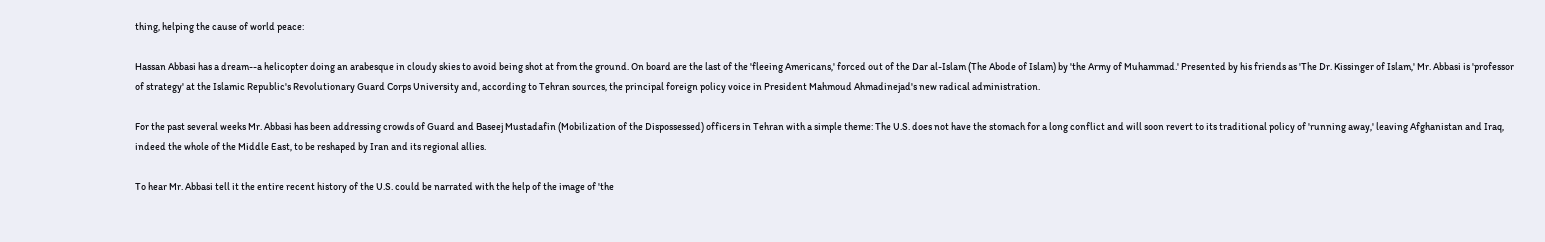thing, helping the cause of world peace:

Hassan Abbasi has a dream--a helicopter doing an arabesque in cloudy skies to avoid being shot at from the ground. On board are the last of the 'fleeing Americans,' forced out of the Dar al-Islam (The Abode of Islam) by 'the Army of Muhammad.' Presented by his friends as 'The Dr. Kissinger of Islam,' Mr. Abbasi is 'professor of strategy' at the Islamic Republic's Revolutionary Guard Corps University and, according to Tehran sources, the principal foreign policy voice in President Mahmoud Ahmadinejad's new radical administration.

For the past several weeks Mr. Abbasi has been addressing crowds of Guard and Baseej Mustadafin (Mobilization of the Dispossessed) officers in Tehran with a simple theme: The U.S. does not have the stomach for a long conflict and will soon revert to its traditional policy of 'running away,' leaving Afghanistan and Iraq, indeed the whole of the Middle East, to be reshaped by Iran and its regional allies.

To hear Mr. Abbasi tell it the entire recent history of the U.S. could be narrated with the help of the image of 'the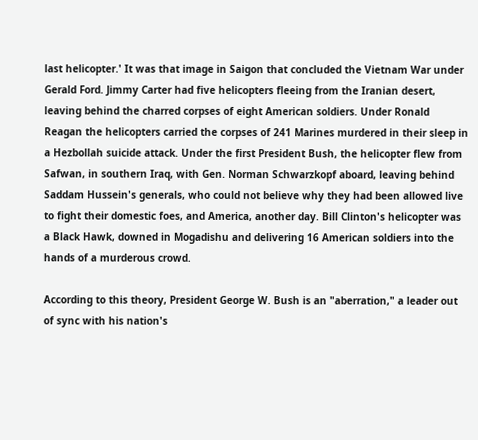last helicopter.' It was that image in Saigon that concluded the Vietnam War under Gerald Ford. Jimmy Carter had five helicopters fleeing from the Iranian desert, leaving behind the charred corpses of eight American soldiers. Under Ronald Reagan the helicopters carried the corpses of 241 Marines murdered in their sleep in a Hezbollah suicide attack. Under the first President Bush, the helicopter flew from Safwan, in southern Iraq, with Gen. Norman Schwarzkopf aboard, leaving behind Saddam Hussein's generals, who could not believe why they had been allowed live to fight their domestic foes, and America, another day. Bill Clinton's helicopter was a Black Hawk, downed in Mogadishu and delivering 16 American soldiers into the hands of a murderous crowd.

According to this theory, President George W. Bush is an "aberration," a leader out of sync with his nation's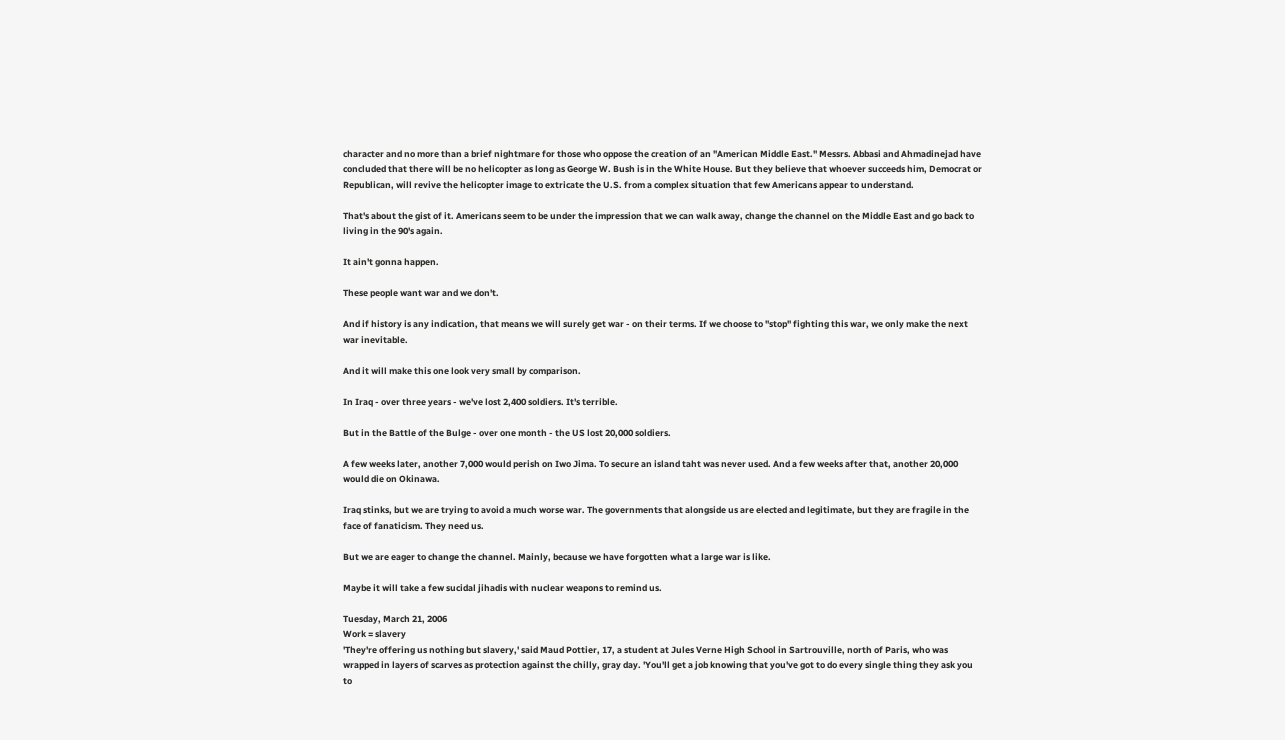character and no more than a brief nightmare for those who oppose the creation of an "American Middle East." Messrs. Abbasi and Ahmadinejad have concluded that there will be no helicopter as long as George W. Bush is in the White House. But they believe that whoever succeeds him, Democrat or Republican, will revive the helicopter image to extricate the U.S. from a complex situation that few Americans appear to understand.

That's about the gist of it. Americans seem to be under the impression that we can walk away, change the channel on the Middle East and go back to living in the 90's again.

It ain't gonna happen.

These people want war and we don't.

And if history is any indication, that means we will surely get war - on their terms. If we choose to "stop" fighting this war, we only make the next war inevitable.

And it will make this one look very small by comparison.

In Iraq - over three years - we've lost 2,400 soldiers. It's terrible.

But in the Battle of the Bulge - over one month - the US lost 20,000 soldiers.

A few weeks later, another 7,000 would perish on Iwo Jima. To secure an island taht was never used. And a few weeks after that, another 20,000 would die on Okinawa.

Iraq stinks, but we are trying to avoid a much worse war. The governments that alongside us are elected and legitimate, but they are fragile in the face of fanaticism. They need us.

But we are eager to change the channel. Mainly, because we have forgotten what a large war is like.

Maybe it will take a few sucidal jihadis with nuclear weapons to remind us.

Tuesday, March 21, 2006
Work = slavery
'They're offering us nothing but slavery,' said Maud Pottier, 17, a student at Jules Verne High School in Sartrouville, north of Paris, who was wrapped in layers of scarves as protection against the chilly, gray day. 'You'll get a job knowing that you've got to do every single thing they ask you to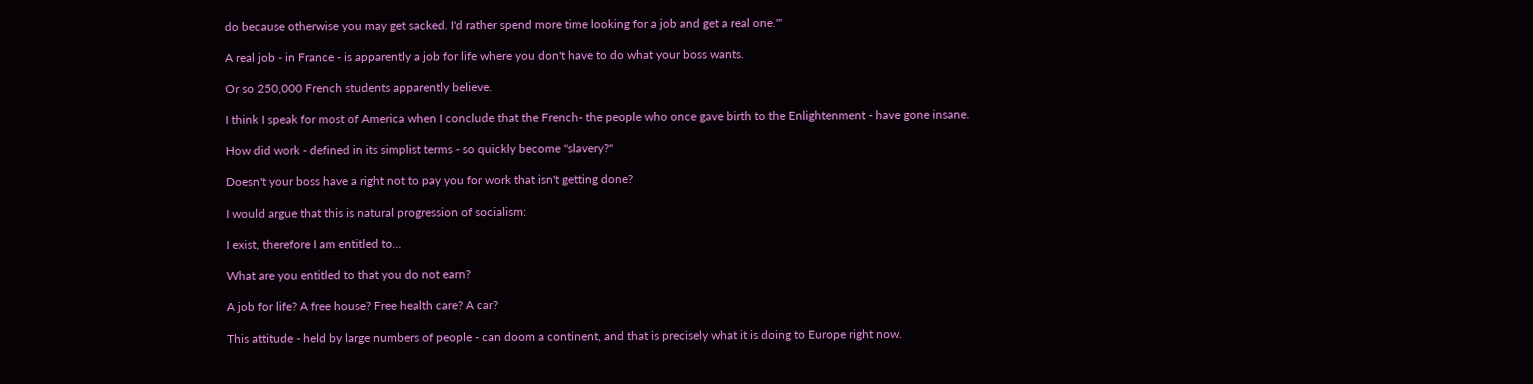do because otherwise you may get sacked. I'd rather spend more time looking for a job and get a real one.'"

A real job - in France - is apparently a job for life where you don't have to do what your boss wants.

Or so 250,000 French students apparently believe.

I think I speak for most of America when I conclude that the French- the people who once gave birth to the Enlightenment - have gone insane.

How did work - defined in its simplist terms - so quickly become "slavery?"

Doesn't your boss have a right not to pay you for work that isn't getting done?

I would argue that this is natural progression of socialism:

I exist, therefore I am entitled to...

What are you entitled to that you do not earn?

A job for life? A free house? Free health care? A car?

This attitude - held by large numbers of people - can doom a continent, and that is precisely what it is doing to Europe right now.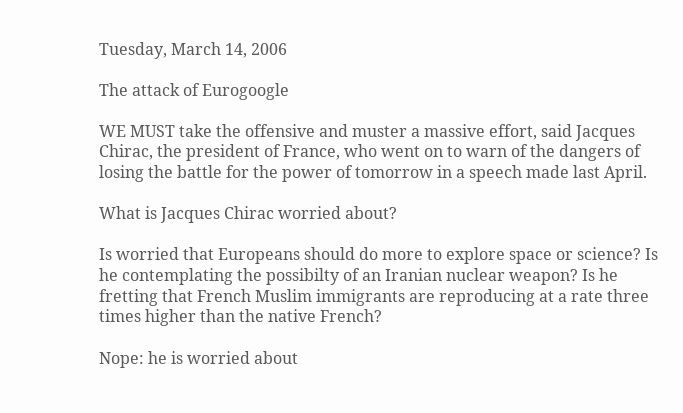Tuesday, March 14, 2006

The attack of Eurogoogle

WE MUST take the offensive and muster a massive effort, said Jacques Chirac, the president of France, who went on to warn of the dangers of losing the battle for the power of tomorrow in a speech made last April.

What is Jacques Chirac worried about?

Is worried that Europeans should do more to explore space or science? Is he contemplating the possibilty of an Iranian nuclear weapon? Is he fretting that French Muslim immigrants are reproducing at a rate three times higher than the native French?

Nope: he is worried about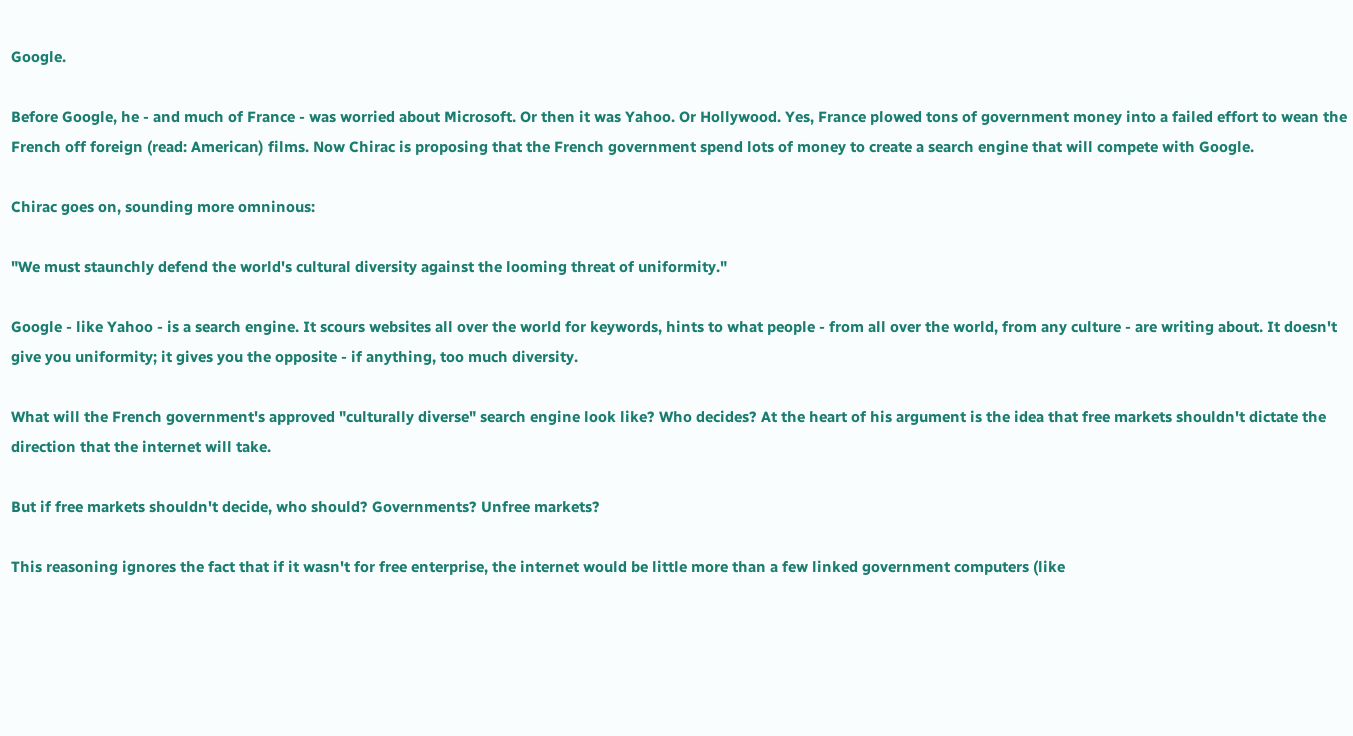Google.

Before Google, he - and much of France - was worried about Microsoft. Or then it was Yahoo. Or Hollywood. Yes, France plowed tons of government money into a failed effort to wean the French off foreign (read: American) films. Now Chirac is proposing that the French government spend lots of money to create a search engine that will compete with Google.

Chirac goes on, sounding more omninous:

"We must staunchly defend the world's cultural diversity against the looming threat of uniformity."

Google - like Yahoo - is a search engine. It scours websites all over the world for keywords, hints to what people - from all over the world, from any culture - are writing about. It doesn't give you uniformity; it gives you the opposite - if anything, too much diversity.

What will the French government's approved "culturally diverse" search engine look like? Who decides? At the heart of his argument is the idea that free markets shouldn't dictate the direction that the internet will take.

But if free markets shouldn't decide, who should? Governments? Unfree markets?

This reasoning ignores the fact that if it wasn't for free enterprise, the internet would be little more than a few linked government computers (like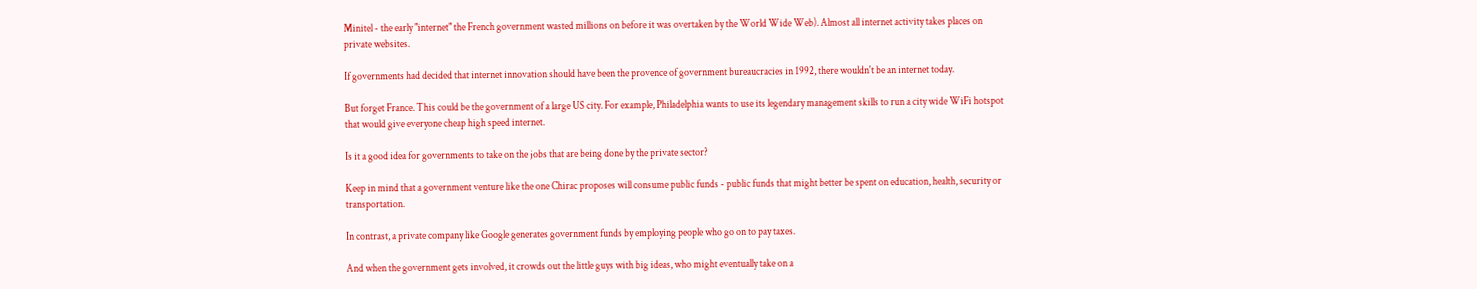Minitel - the early "internet" the French government wasted millions on before it was overtaken by the World Wide Web). Almost all internet activity takes places on private websites.

If governments had decided that internet innovation should have been the provence of government bureaucracies in 1992, there wouldn't be an internet today.

But forget France. This could be the government of a large US city. For example, Philadelphia wants to use its legendary management skills to run a city wide WiFi hotspot that would give everyone cheap high speed internet.

Is it a good idea for governments to take on the jobs that are being done by the private sector?

Keep in mind that a government venture like the one Chirac proposes will consume public funds - public funds that might better be spent on education, health, security or transportation.

In contrast, a private company like Google generates government funds by employing people who go on to pay taxes.

And when the government gets involved, it crowds out the little guys with big ideas, who might eventually take on a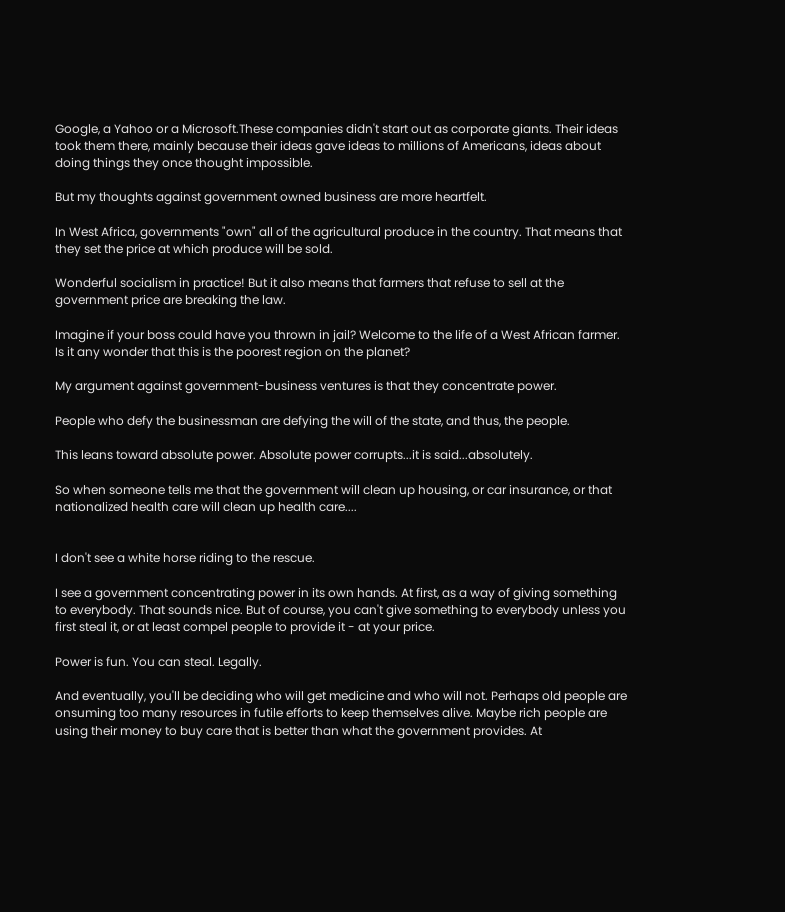Google, a Yahoo or a Microsoft.These companies didn't start out as corporate giants. Their ideas took them there, mainly because their ideas gave ideas to millions of Americans, ideas about doing things they once thought impossible.

But my thoughts against government owned business are more heartfelt.

In West Africa, governments "own" all of the agricultural produce in the country. That means that they set the price at which produce will be sold.

Wonderful socialism in practice! But it also means that farmers that refuse to sell at the government price are breaking the law.

Imagine if your boss could have you thrown in jail? Welcome to the life of a West African farmer. Is it any wonder that this is the poorest region on the planet?

My argument against government-business ventures is that they concentrate power.

People who defy the businessman are defying the will of the state, and thus, the people.

This leans toward absolute power. Absolute power corrupts...it is said...absolutely.

So when someone tells me that the government will clean up housing, or car insurance, or that nationalized health care will clean up health care....


I don't see a white horse riding to the rescue.

I see a government concentrating power in its own hands. At first, as a way of giving something to everybody. That sounds nice. But of course, you can't give something to everybody unless you first steal it, or at least compel people to provide it - at your price.

Power is fun. You can steal. Legally.

And eventually, you'll be deciding who will get medicine and who will not. Perhaps old people are onsuming too many resources in futile efforts to keep themselves alive. Maybe rich people are using their money to buy care that is better than what the government provides. At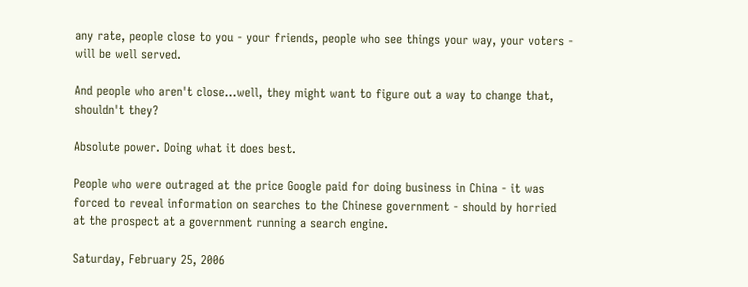any rate, people close to you - your friends, people who see things your way, your voters - will be well served.

And people who aren't close...well, they might want to figure out a way to change that, shouldn't they?

Absolute power. Doing what it does best.

People who were outraged at the price Google paid for doing business in China - it was forced to reveal information on searches to the Chinese government - should by horried at the prospect at a government running a search engine.

Saturday, February 25, 2006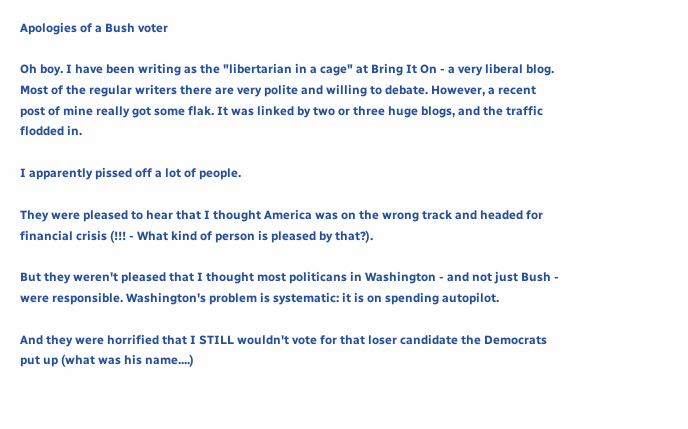Apologies of a Bush voter

Oh boy. I have been writing as the "libertarian in a cage" at Bring It On - a very liberal blog. Most of the regular writers there are very polite and willing to debate. However, a recent post of mine really got some flak. It was linked by two or three huge blogs, and the traffic flodded in.

I apparently pissed off a lot of people.

They were pleased to hear that I thought America was on the wrong track and headed for financial crisis (!!! - What kind of person is pleased by that?).

But they weren't pleased that I thought most politicans in Washington - and not just Bush - were responsible. Washington's problem is systematic: it is on spending autopilot.

And they were horrified that I STILL wouldn't vote for that loser candidate the Democrats put up (what was his name....)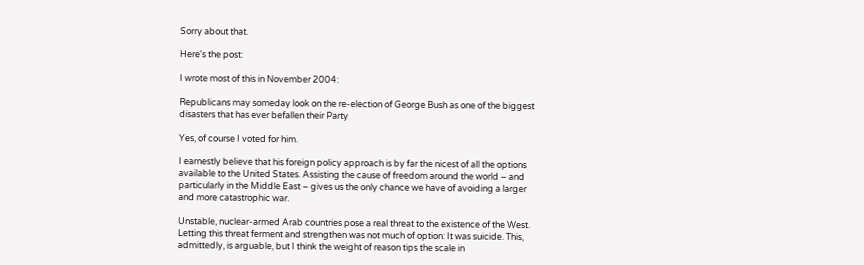Sorry about that.

Here's the post:

I wrote most of this in November 2004:

Republicans may someday look on the re-election of George Bush as one of the biggest disasters that has ever befallen their Party

Yes, of course I voted for him.

I earnestly believe that his foreign policy approach is by far the nicest of all the options available to the United States. Assisting the cause of freedom around the world – and particularly in the Middle East – gives us the only chance we have of avoiding a larger and more catastrophic war.

Unstable, nuclear-armed Arab countries pose a real threat to the existence of the West. Letting this threat ferment and strengthen was not much of option: It was suicide. This, admittedly, is arguable, but I think the weight of reason tips the scale in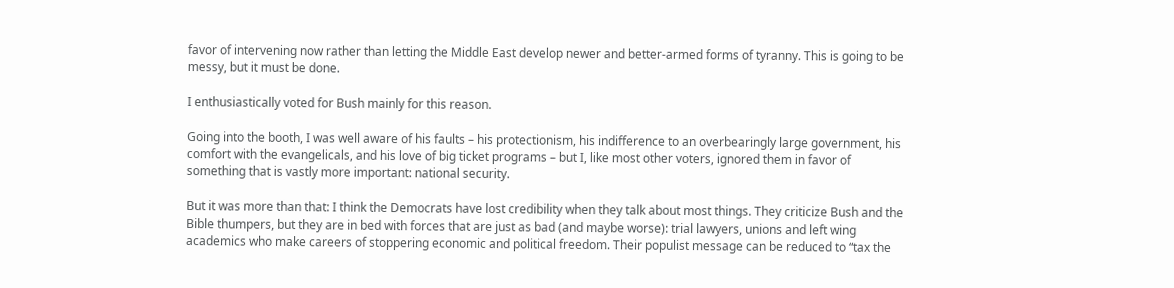favor of intervening now rather than letting the Middle East develop newer and better-armed forms of tyranny. This is going to be messy, but it must be done.

I enthusiastically voted for Bush mainly for this reason.

Going into the booth, I was well aware of his faults – his protectionism, his indifference to an overbearingly large government, his comfort with the evangelicals, and his love of big ticket programs – but I, like most other voters, ignored them in favor of something that is vastly more important: national security.

But it was more than that: I think the Democrats have lost credibility when they talk about most things. They criticize Bush and the Bible thumpers, but they are in bed with forces that are just as bad (and maybe worse): trial lawyers, unions and left wing academics who make careers of stoppering economic and political freedom. Their populist message can be reduced to “tax the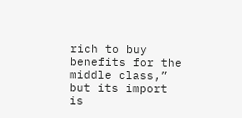rich to buy benefits for the middle class,” but its import is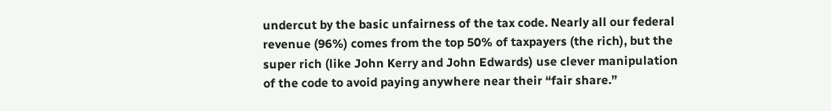undercut by the basic unfairness of the tax code. Nearly all our federal revenue (96%) comes from the top 50% of taxpayers (the rich), but the super rich (like John Kerry and John Edwards) use clever manipulation of the code to avoid paying anywhere near their “fair share.”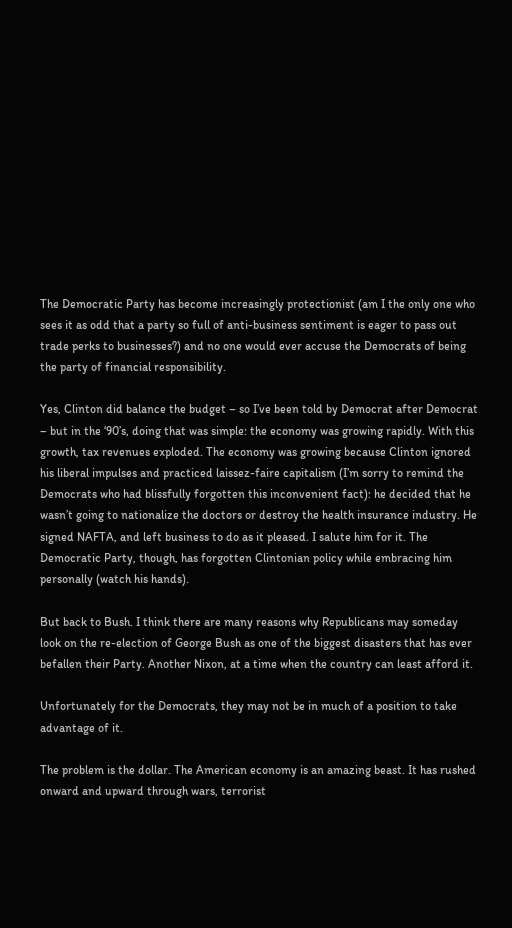The Democratic Party has become increasingly protectionist (am I the only one who sees it as odd that a party so full of anti-business sentiment is eager to pass out trade perks to businesses?) and no one would ever accuse the Democrats of being the party of financial responsibility.

Yes, Clinton did balance the budget – so I’ve been told by Democrat after Democrat – but in the ‘90’s, doing that was simple: the economy was growing rapidly. With this growth, tax revenues exploded. The economy was growing because Clinton ignored his liberal impulses and practiced laissez-faire capitalism (I’m sorry to remind the Democrats who had blissfully forgotten this inconvenient fact): he decided that he wasn’t going to nationalize the doctors or destroy the health insurance industry. He signed NAFTA, and left business to do as it pleased. I salute him for it. The Democratic Party, though, has forgotten Clintonian policy while embracing him personally (watch his hands).

But back to Bush. I think there are many reasons why Republicans may someday look on the re-election of George Bush as one of the biggest disasters that has ever befallen their Party. Another Nixon, at a time when the country can least afford it.

Unfortunately for the Democrats, they may not be in much of a position to take advantage of it.

The problem is the dollar. The American economy is an amazing beast. It has rushed onward and upward through wars, terrorist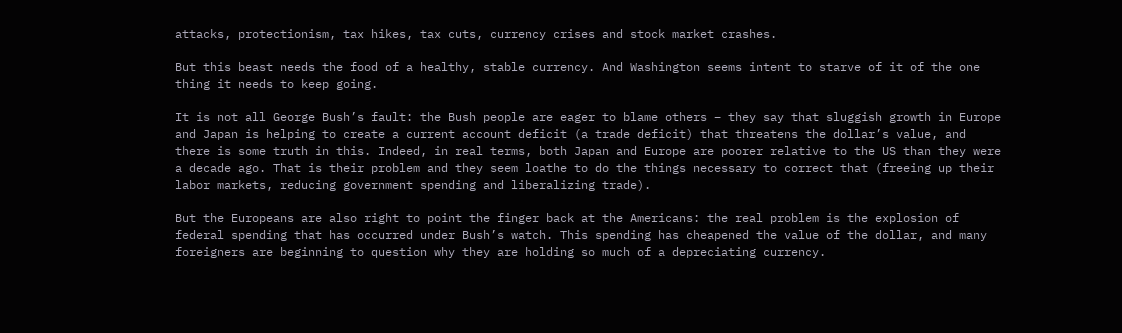attacks, protectionism, tax hikes, tax cuts, currency crises and stock market crashes.

But this beast needs the food of a healthy, stable currency. And Washington seems intent to starve of it of the one thing it needs to keep going.

It is not all George Bush’s fault: the Bush people are eager to blame others – they say that sluggish growth in Europe and Japan is helping to create a current account deficit (a trade deficit) that threatens the dollar’s value, and there is some truth in this. Indeed, in real terms, both Japan and Europe are poorer relative to the US than they were a decade ago. That is their problem and they seem loathe to do the things necessary to correct that (freeing up their labor markets, reducing government spending and liberalizing trade).

But the Europeans are also right to point the finger back at the Americans: the real problem is the explosion of federal spending that has occurred under Bush’s watch. This spending has cheapened the value of the dollar, and many foreigners are beginning to question why they are holding so much of a depreciating currency.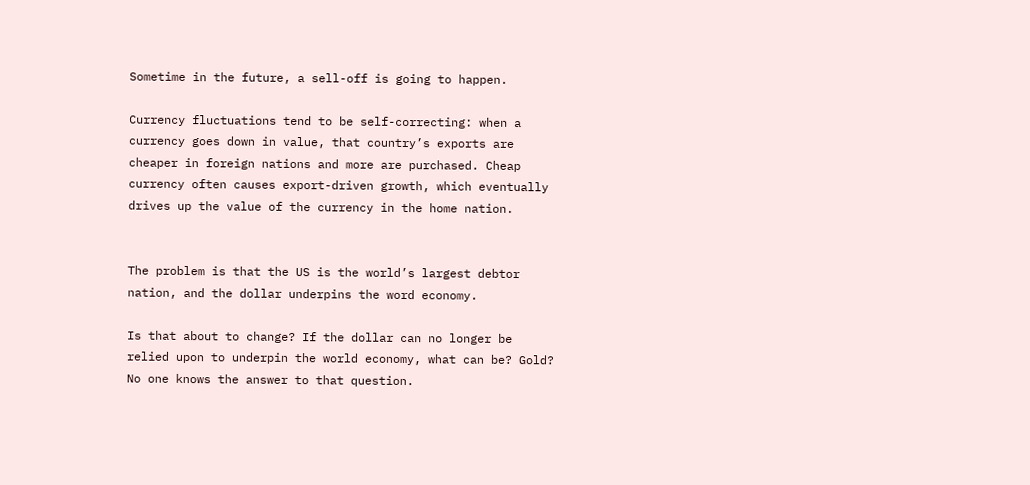Sometime in the future, a sell-off is going to happen.

Currency fluctuations tend to be self-correcting: when a currency goes down in value, that country’s exports are cheaper in foreign nations and more are purchased. Cheap currency often causes export-driven growth, which eventually drives up the value of the currency in the home nation.


The problem is that the US is the world’s largest debtor nation, and the dollar underpins the word economy.

Is that about to change? If the dollar can no longer be relied upon to underpin the world economy, what can be? Gold? No one knows the answer to that question.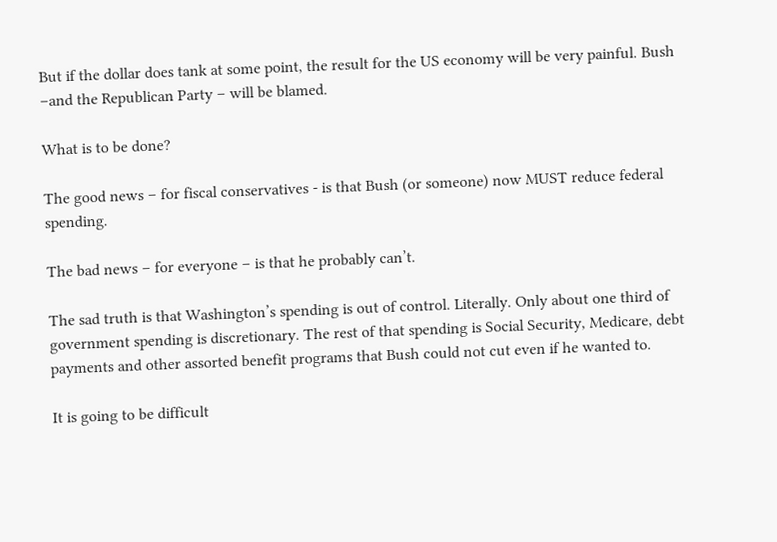But if the dollar does tank at some point, the result for the US economy will be very painful. Bush –and the Republican Party – will be blamed.

What is to be done?

The good news – for fiscal conservatives - is that Bush (or someone) now MUST reduce federal spending.

The bad news – for everyone – is that he probably can’t.

The sad truth is that Washington’s spending is out of control. Literally. Only about one third of government spending is discretionary. The rest of that spending is Social Security, Medicare, debt payments and other assorted benefit programs that Bush could not cut even if he wanted to.

It is going to be difficult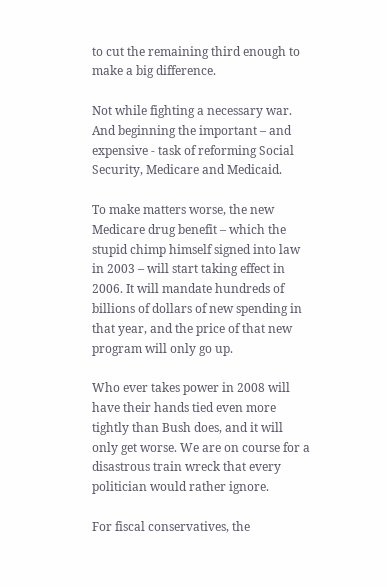to cut the remaining third enough to make a big difference.

Not while fighting a necessary war. And beginning the important – and expensive - task of reforming Social Security, Medicare and Medicaid.

To make matters worse, the new Medicare drug benefit – which the stupid chimp himself signed into law in 2003 – will start taking effect in 2006. It will mandate hundreds of billions of dollars of new spending in that year, and the price of that new program will only go up.

Who ever takes power in 2008 will have their hands tied even more tightly than Bush does, and it will only get worse. We are on course for a disastrous train wreck that every politician would rather ignore.

For fiscal conservatives, the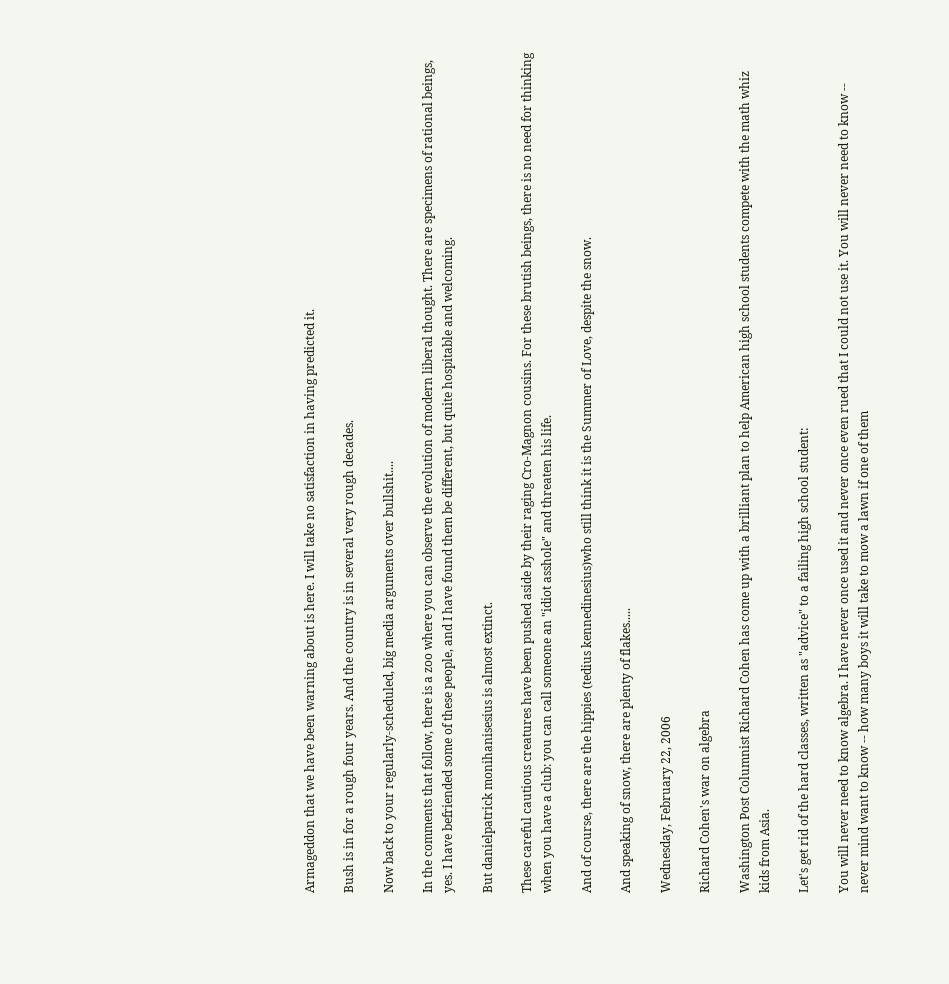Armageddon that we have been warning about is here. I will take no satisfaction in having predicted it.

Bush is in for a rough four years. And the country is in several very rough decades.

Now back to your regularly-scheduled, big media arguments over bullshit....

In the comments that follow, there is a zoo where you can observe the evolution of modern liberal thought. There are specimens of rational beings, yes. I have befriended some of these people, and I have found them be different, but quite hospitable and welcoming.

But danielpatrick monihanisesius is almost extinct.

These careful cautious creatures have been pushed aside by their raging Cro-Magnon cousins. For these brutish beings, there is no need for thinking when you have a club: you can call someone an "idiot asshole" and threaten his life.

And of course, there are the hippies (tedius kennedinesius)who still think it is the Summer of Love, despite the snow.

And speaking of snow, there are plenty of flakes.....

Wednesday, February 22, 2006

Richard Cohen's war on algebra

Washington Post Columnist Richard Cohen has come up with a brilliant plan to help American high school students compete with the math whiz kids from Asia.

Let's get rid of the hard classes, written as "advice" to a failing high school student:

You will never need to know algebra. I have never once used it and never once even rued that I could not use it. You will never need to know -- never mind want to know -- how many boys it will take to mow a lawn if one of them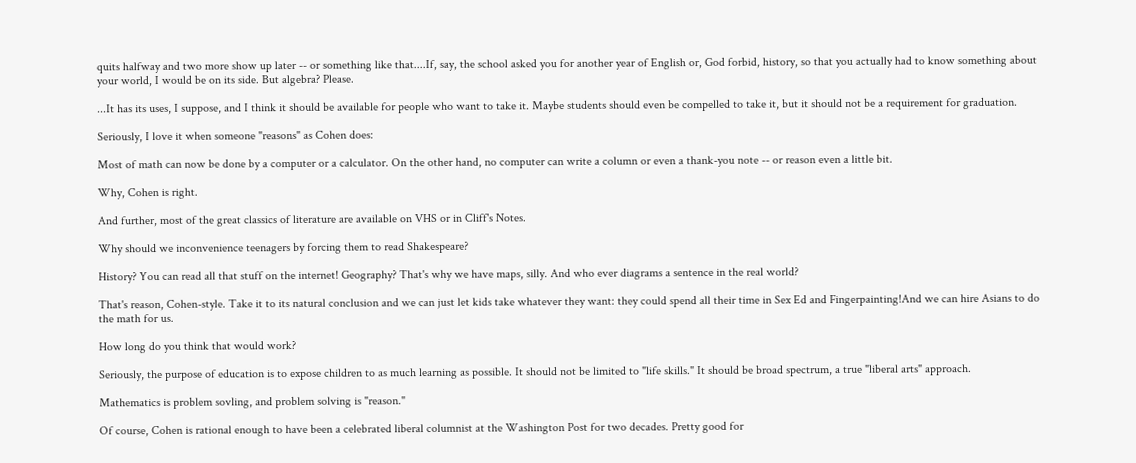quits halfway and two more show up later -- or something like that....If, say, the school asked you for another year of English or, God forbid, history, so that you actually had to know something about your world, I would be on its side. But algebra? Please.

...It has its uses, I suppose, and I think it should be available for people who want to take it. Maybe students should even be compelled to take it, but it should not be a requirement for graduation.

Seriously, I love it when someone "reasons" as Cohen does:

Most of math can now be done by a computer or a calculator. On the other hand, no computer can write a column or even a thank-you note -- or reason even a little bit.

Why, Cohen is right.

And further, most of the great classics of literature are available on VHS or in Cliff's Notes.

Why should we inconvenience teenagers by forcing them to read Shakespeare?

History? You can read all that stuff on the internet! Geography? That's why we have maps, silly. And who ever diagrams a sentence in the real world?

That's reason, Cohen-style. Take it to its natural conclusion and we can just let kids take whatever they want: they could spend all their time in Sex Ed and Fingerpainting!And we can hire Asians to do the math for us.

How long do you think that would work?

Seriously, the purpose of education is to expose children to as much learning as possible. It should not be limited to "life skills." It should be broad spectrum, a true "liberal arts" approach.

Mathematics is problem sovling, and problem solving is "reason."

Of course, Cohen is rational enough to have been a celebrated liberal columnist at the Washington Post for two decades. Pretty good for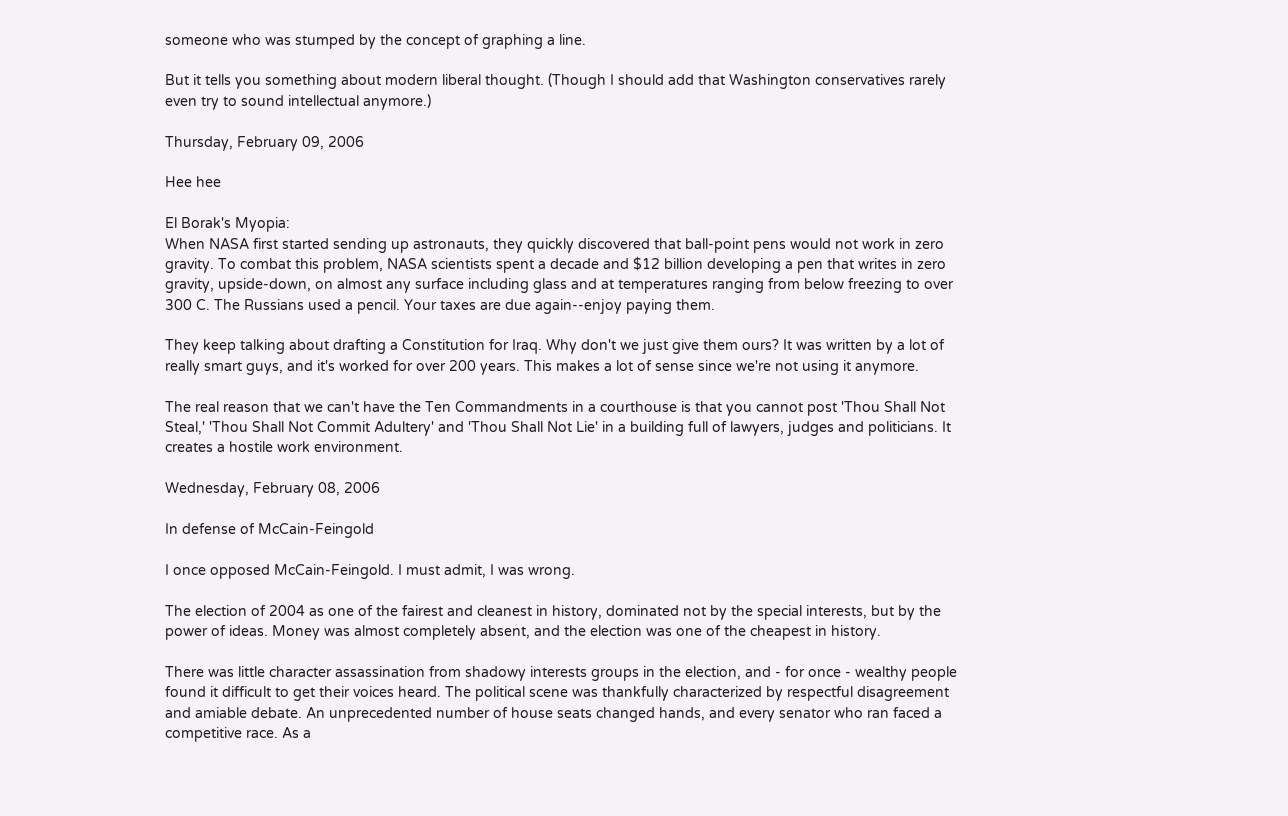someone who was stumped by the concept of graphing a line.

But it tells you something about modern liberal thought. (Though I should add that Washington conservatives rarely even try to sound intellectual anymore.)

Thursday, February 09, 2006

Hee hee

El Borak's Myopia:
When NASA first started sending up astronauts, they quickly discovered that ball-point pens would not work in zero gravity. To combat this problem, NASA scientists spent a decade and $12 billion developing a pen that writes in zero gravity, upside-down, on almost any surface including glass and at temperatures ranging from below freezing to over 300 C. The Russians used a pencil. Your taxes are due again--enjoy paying them.

They keep talking about drafting a Constitution for Iraq. Why don't we just give them ours? It was written by a lot of really smart guys, and it's worked for over 200 years. This makes a lot of sense since we're not using it anymore.

The real reason that we can't have the Ten Commandments in a courthouse is that you cannot post 'Thou Shall Not Steal,' 'Thou Shall Not Commit Adultery' and 'Thou Shall Not Lie' in a building full of lawyers, judges and politicians. It creates a hostile work environment.

Wednesday, February 08, 2006

In defense of McCain-Feingold

I once opposed McCain-Feingold. I must admit, I was wrong.

The election of 2004 as one of the fairest and cleanest in history, dominated not by the special interests, but by the power of ideas. Money was almost completely absent, and the election was one of the cheapest in history.

There was little character assassination from shadowy interests groups in the election, and - for once - wealthy people found it difficult to get their voices heard. The political scene was thankfully characterized by respectful disagreement and amiable debate. An unprecedented number of house seats changed hands, and every senator who ran faced a competitive race. As a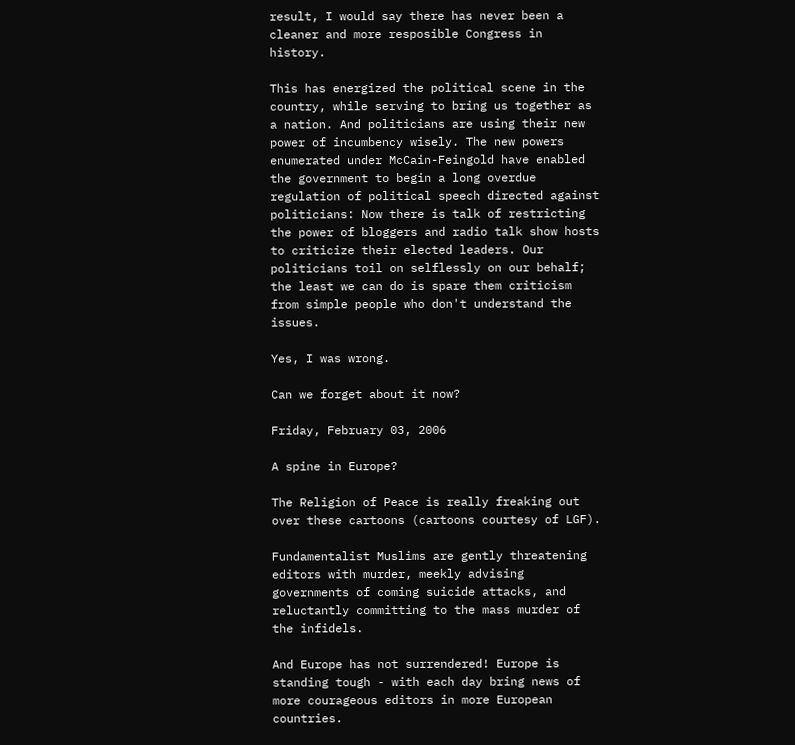result, I would say there has never been a cleaner and more resposible Congress in history.

This has energized the political scene in the country, while serving to bring us together as a nation. And politicians are using their new power of incumbency wisely. The new powers enumerated under McCain-Feingold have enabled the government to begin a long overdue regulation of political speech directed against politicians: Now there is talk of restricting the power of bloggers and radio talk show hosts to criticize their elected leaders. Our politicians toil on selflessly on our behalf; the least we can do is spare them criticism from simple people who don't understand the issues.

Yes, I was wrong.

Can we forget about it now?

Friday, February 03, 2006

A spine in Europe?

The Religion of Peace is really freaking out over these cartoons (cartoons courtesy of LGF).

Fundamentalist Muslims are gently threatening editors with murder, meekly advising governments of coming suicide attacks, and reluctantly committing to the mass murder of the infidels.

And Europe has not surrendered! Europe is standing tough - with each day bring news of more courageous editors in more European countries.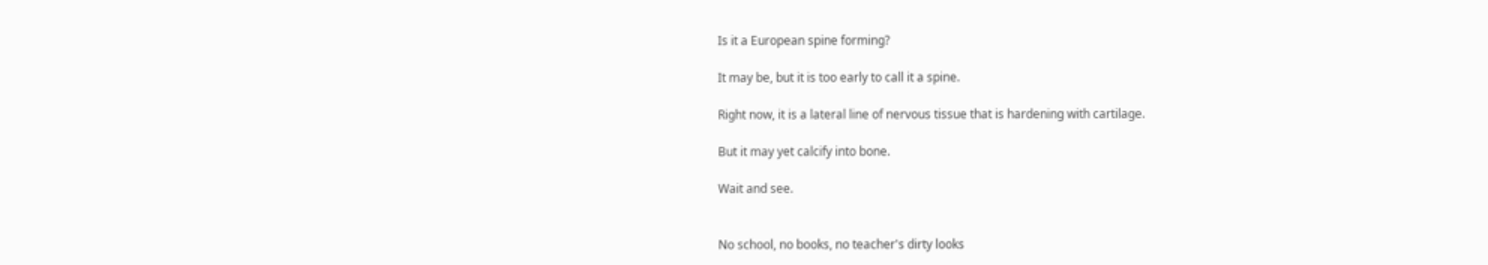Is it a European spine forming?

It may be, but it is too early to call it a spine.

Right now, it is a lateral line of nervous tissue that is hardening with cartilage.

But it may yet calcify into bone.

Wait and see.


No school, no books, no teacher's dirty looks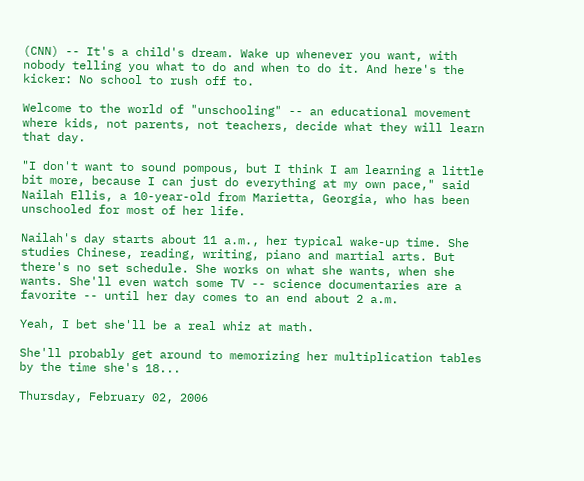(CNN) -- It's a child's dream. Wake up whenever you want, with nobody telling you what to do and when to do it. And here's the kicker: No school to rush off to.

Welcome to the world of "unschooling" -- an educational movement where kids, not parents, not teachers, decide what they will learn that day.

"I don't want to sound pompous, but I think I am learning a little bit more, because I can just do everything at my own pace," said Nailah Ellis, a 10-year-old from Marietta, Georgia, who has been unschooled for most of her life.

Nailah's day starts about 11 a.m., her typical wake-up time. She studies Chinese, reading, writing, piano and martial arts. But there's no set schedule. She works on what she wants, when she wants. She'll even watch some TV -- science documentaries are a favorite -- until her day comes to an end about 2 a.m.

Yeah, I bet she'll be a real whiz at math.

She'll probably get around to memorizing her multiplication tables by the time she's 18...

Thursday, February 02, 2006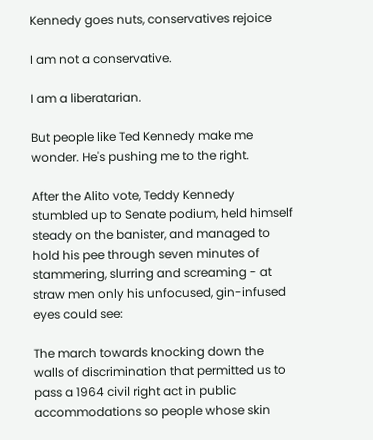Kennedy goes nuts, conservatives rejoice

I am not a conservative.

I am a liberatarian.

But people like Ted Kennedy make me wonder. He's pushing me to the right.

After the Alito vote, Teddy Kennedy stumbled up to Senate podium, held himself steady on the banister, and managed to hold his pee through seven minutes of stammering, slurring and screaming - at straw men only his unfocused, gin-infused eyes could see:

The march towards knocking down the walls of discrimination that permitted us to pass a 1964 civil right act in public accommodations so people whose skin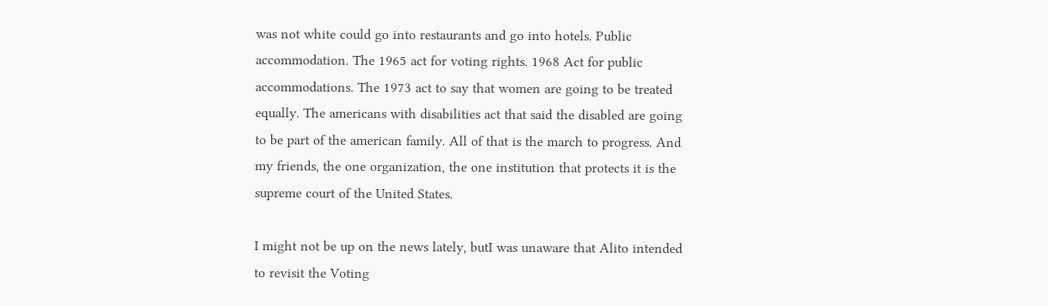was not white could go into restaurants and go into hotels. Public accommodation. The 1965 act for voting rights. 1968 Act for public accommodations. The 1973 act to say that women are going to be treated equally. The americans with disabilities act that said the disabled are going to be part of the american family. All of that is the march to progress. And my friends, the one organization, the one institution that protects it is the supreme court of the United States.

I might not be up on the news lately, butI was unaware that Alito intended to revisit the Voting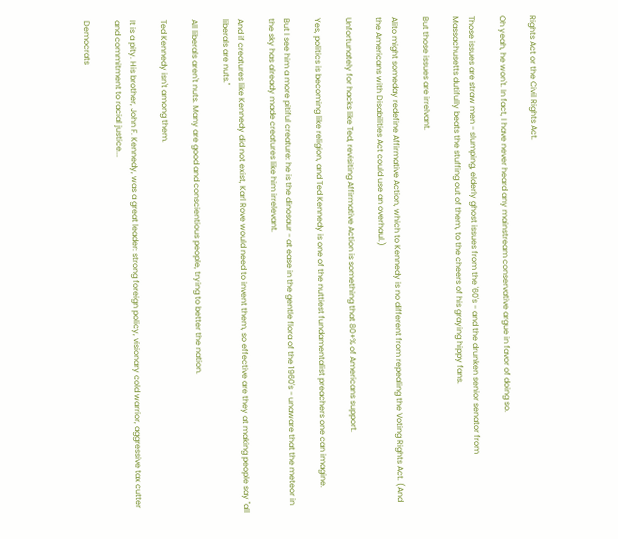Rights Act or the Civil Rights Act.

Oh yeah, he won't. In fact, I have never heard any mainstream conservative argue in favor of doing so.

Those issues are straw men - slumping, elderly ghost issues from the '60's - and the drunken senior senator from Massachusetts dutifully beats the stuffing out of them, to the cheers of his graying hippy fans.

But those issues are irrelvant.

Alito might someday redefine Affirmative Action, which to Kennedy is no different from repealing the Voting Rights Act. (And the Americans with Disabilities Act could use an overhaul.)

Unfortunately for hacks like Ted, revisiting Affirmative Action is something that 80+% of Americans support.

Yes, politics is becoming like religion, and Ted Kennedy is one of the nuttiest fundamentalist preachers one can imagine.

But I see him a more pitiful creature: he is the dinosaur - at ease in the gentle flora of the 1960's - unaware that the meteor in the sky has already made creatures like him irrelevant.

And if creatures like Kennedy did not exist, Karl Rove would need to invent them, so effective are they at making people say "all liberals are nuts."

All liberals aren't nuts. Many are good and conscientious people, trying to better the nation.

Ted Kennedy isn't among them.

It is a pity. His brother, John F. Kennedy, was a great leader: strong foreign policy, visionary cold warrior, aggressive tax cutter and commitment to racial justice...

Democrats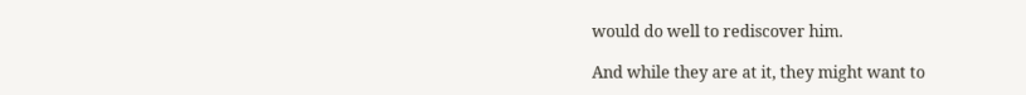would do well to rediscover him.

And while they are at it, they might want to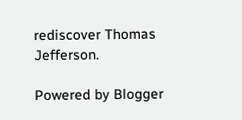rediscover Thomas Jefferson.

Powered by Blogger